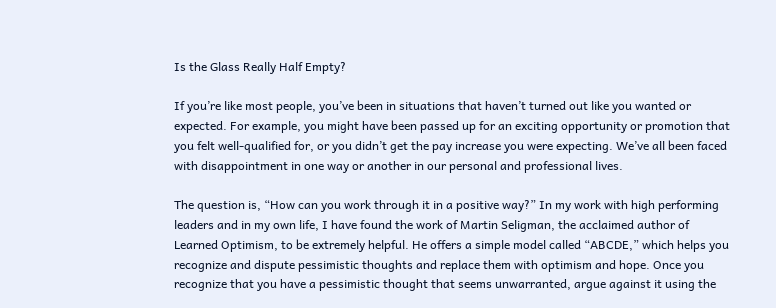Is the Glass Really Half Empty?

If you’re like most people, you’ve been in situations that haven’t turned out like you wanted or expected. For example, you might have been passed up for an exciting opportunity or promotion that you felt well-qualified for, or you didn’t get the pay increase you were expecting. We’ve all been faced with disappointment in one way or another in our personal and professional lives.

The question is, “How can you work through it in a positive way?” In my work with high performing leaders and in my own life, I have found the work of Martin Seligman, the acclaimed author of Learned Optimism, to be extremely helpful. He offers a simple model called “ABCDE,” which helps you recognize and dispute pessimistic thoughts and replace them with optimism and hope. Once you recognize that you have a pessimistic thought that seems unwarranted, argue against it using the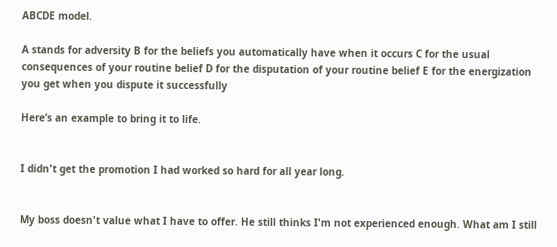ABCDE model.

A stands for adversity B for the beliefs you automatically have when it occurs C for the usual consequences of your routine belief D for the disputation of your routine belief E for the energization you get when you dispute it successfully

Here’s an example to bring it to life.


I didn't get the promotion I had worked so hard for all year long.


My boss doesn't value what I have to offer. He still thinks I'm not experienced enough. What am I still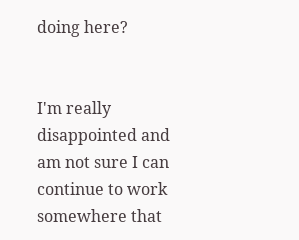doing here?


I'm really disappointed and am not sure I can continue to work somewhere that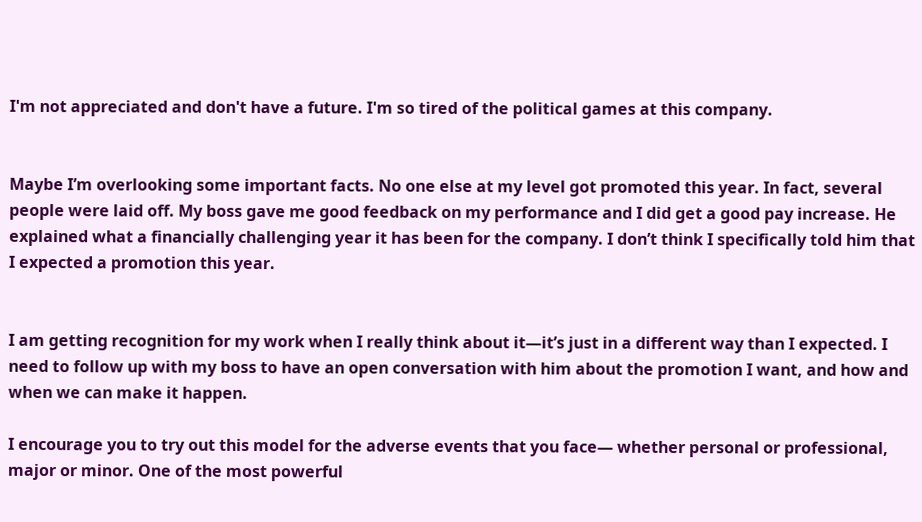I'm not appreciated and don't have a future. I'm so tired of the political games at this company.


Maybe I’m overlooking some important facts. No one else at my level got promoted this year. In fact, several people were laid off. My boss gave me good feedback on my performance and I did get a good pay increase. He explained what a financially challenging year it has been for the company. I don’t think I specifically told him that I expected a promotion this year.


I am getting recognition for my work when I really think about it—it’s just in a different way than I expected. I need to follow up with my boss to have an open conversation with him about the promotion I want, and how and when we can make it happen.

I encourage you to try out this model for the adverse events that you face— whether personal or professional, major or minor. One of the most powerful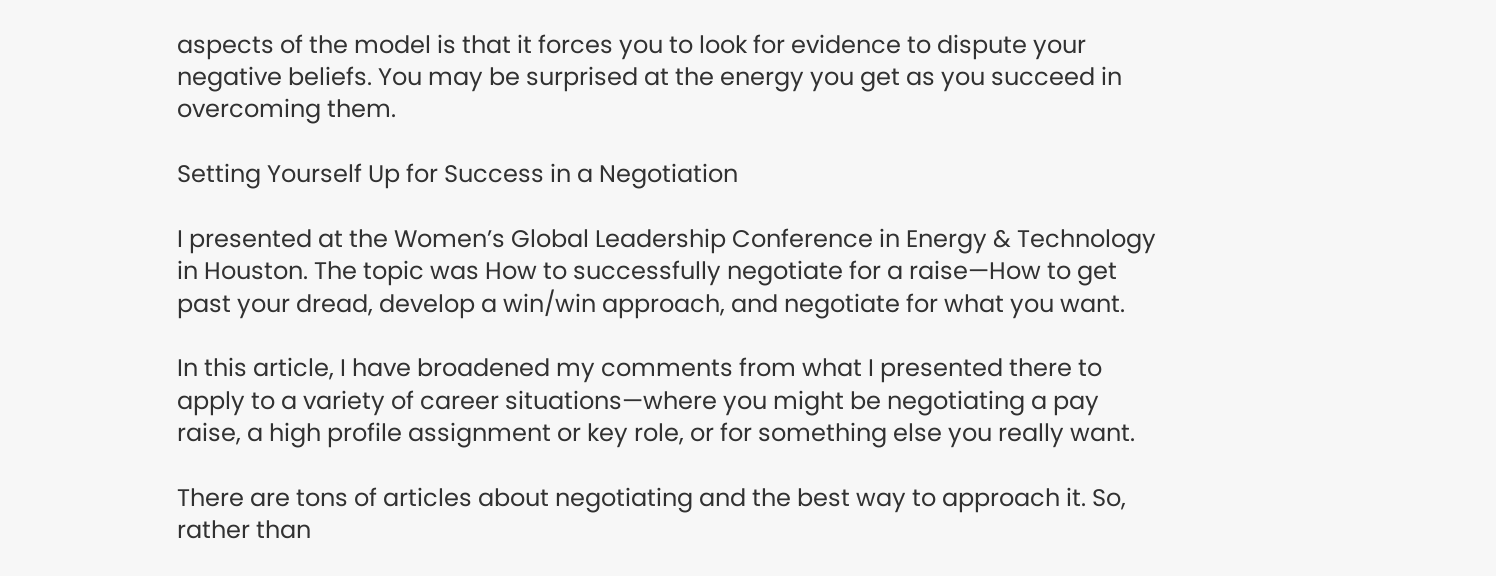aspects of the model is that it forces you to look for evidence to dispute your negative beliefs. You may be surprised at the energy you get as you succeed in overcoming them.

Setting Yourself Up for Success in a Negotiation

I presented at the Women’s Global Leadership Conference in Energy & Technology in Houston. The topic was How to successfully negotiate for a raise—How to get past your dread, develop a win/win approach, and negotiate for what you want.

In this article, I have broadened my comments from what I presented there to apply to a variety of career situations—where you might be negotiating a pay raise, a high profile assignment or key role, or for something else you really want.

There are tons of articles about negotiating and the best way to approach it. So, rather than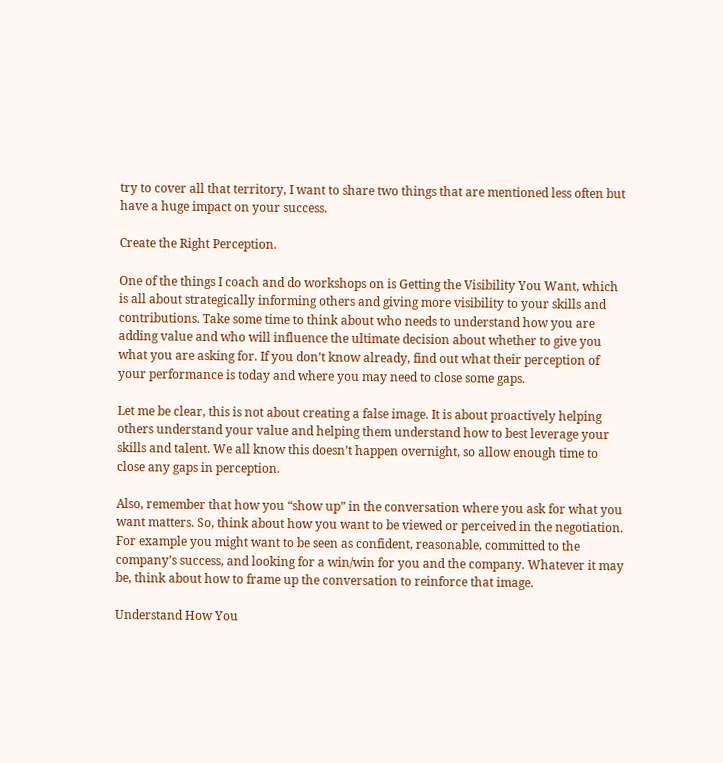try to cover all that territory, I want to share two things that are mentioned less often but have a huge impact on your success.

Create the Right Perception.

One of the things I coach and do workshops on is Getting the Visibility You Want, which is all about strategically informing others and giving more visibility to your skills and contributions. Take some time to think about who needs to understand how you are adding value and who will influence the ultimate decision about whether to give you what you are asking for. If you don’t know already, find out what their perception of your performance is today and where you may need to close some gaps.

Let me be clear, this is not about creating a false image. It is about proactively helping others understand your value and helping them understand how to best leverage your skills and talent. We all know this doesn’t happen overnight, so allow enough time to close any gaps in perception.

Also, remember that how you “show up” in the conversation where you ask for what you want matters. So, think about how you want to be viewed or perceived in the negotiation. For example you might want to be seen as confident, reasonable, committed to the company’s success, and looking for a win/win for you and the company. Whatever it may be, think about how to frame up the conversation to reinforce that image.

Understand How You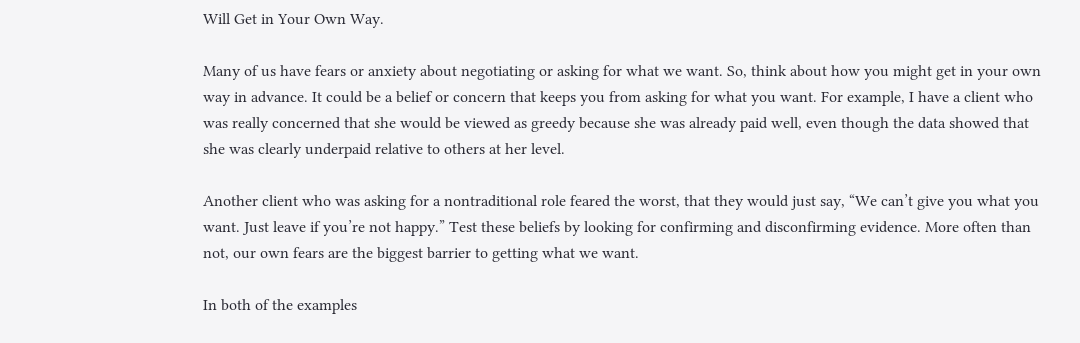Will Get in Your Own Way.

Many of us have fears or anxiety about negotiating or asking for what we want. So, think about how you might get in your own way in advance. It could be a belief or concern that keeps you from asking for what you want. For example, I have a client who was really concerned that she would be viewed as greedy because she was already paid well, even though the data showed that she was clearly underpaid relative to others at her level.

Another client who was asking for a nontraditional role feared the worst, that they would just say, “We can’t give you what you want. Just leave if you’re not happy.” Test these beliefs by looking for confirming and disconfirming evidence. More often than not, our own fears are the biggest barrier to getting what we want.

In both of the examples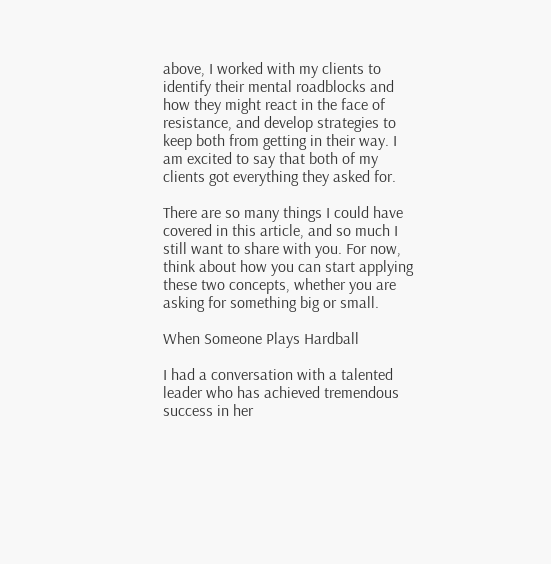above, I worked with my clients to identify their mental roadblocks and how they might react in the face of resistance, and develop strategies to keep both from getting in their way. I am excited to say that both of my clients got everything they asked for.

There are so many things I could have covered in this article, and so much I still want to share with you. For now, think about how you can start applying these two concepts, whether you are asking for something big or small.

When Someone Plays Hardball

I had a conversation with a talented leader who has achieved tremendous success in her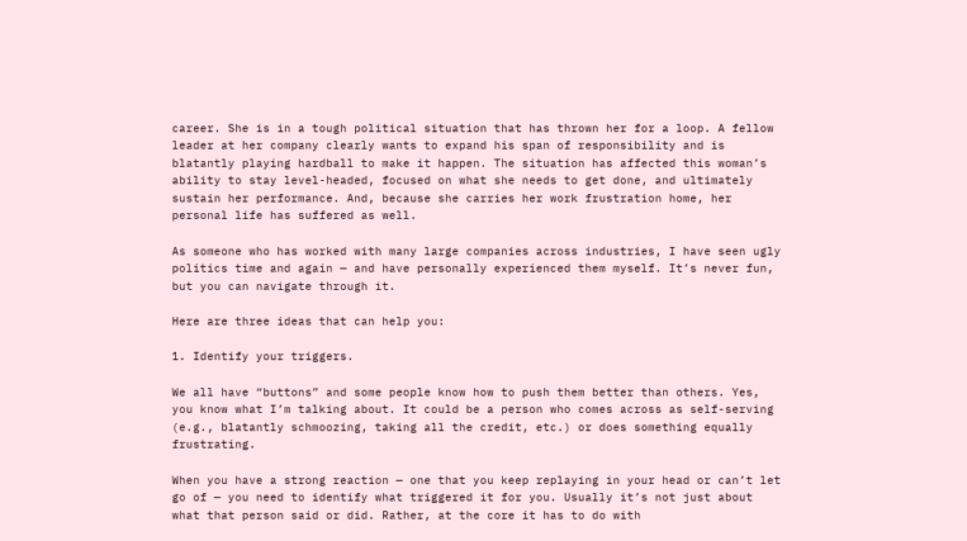career. She is in a tough political situation that has thrown her for a loop. A fellow leader at her company clearly wants to expand his span of responsibility and is blatantly playing hardball to make it happen. The situation has affected this woman’s ability to stay level-headed, focused on what she needs to get done, and ultimately sustain her performance. And, because she carries her work frustration home, her personal life has suffered as well.

As someone who has worked with many large companies across industries, I have seen ugly politics time and again — and have personally experienced them myself. It’s never fun, but you can navigate through it.

Here are three ideas that can help you:

1. Identify your triggers.

We all have “buttons” and some people know how to push them better than others. Yes, you know what I’m talking about. It could be a person who comes across as self-serving (e.g., blatantly schmoozing, taking all the credit, etc.) or does something equally frustrating.

When you have a strong reaction — one that you keep replaying in your head or can’t let go of — you need to identify what triggered it for you. Usually it’s not just about what that person said or did. Rather, at the core it has to do with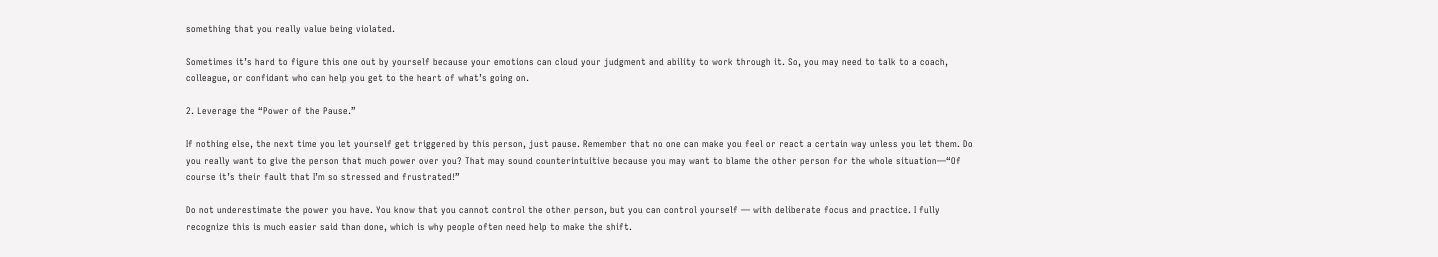something that you really value being violated.

Sometimes it’s hard to figure this one out by yourself because your emotions can cloud your judgment and ability to work through it. So, you may need to talk to a coach, colleague, or confidant who can help you get to the heart of what’s going on.

2. Leverage the “Power of the Pause.”

If nothing else, the next time you let yourself get triggered by this person, just pause. Remember that no one can make you feel or react a certain way unless you let them. Do you really want to give the person that much power over you? That may sound counterintuitive because you may want to blame the other person for the whole situation—“Of course it’s their fault that I’m so stressed and frustrated!”

Do not underestimate the power you have. You know that you cannot control the other person, but you can control yourself — with deliberate focus and practice. I fully recognize this is much easier said than done, which is why people often need help to make the shift.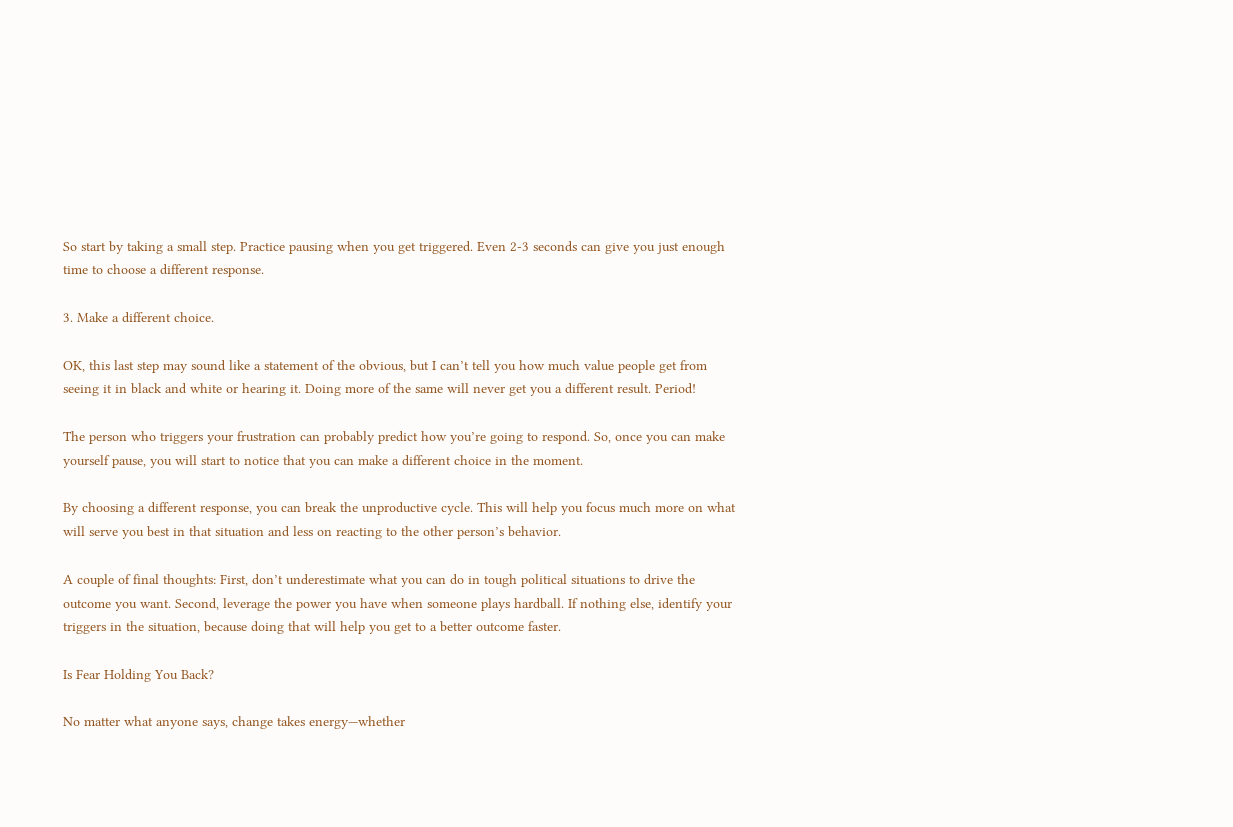So start by taking a small step. Practice pausing when you get triggered. Even 2-3 seconds can give you just enough time to choose a different response.

3. Make a different choice.

OK, this last step may sound like a statement of the obvious, but I can’t tell you how much value people get from seeing it in black and white or hearing it. Doing more of the same will never get you a different result. Period!

The person who triggers your frustration can probably predict how you’re going to respond. So, once you can make yourself pause, you will start to notice that you can make a different choice in the moment.

By choosing a different response, you can break the unproductive cycle. This will help you focus much more on what will serve you best in that situation and less on reacting to the other person’s behavior.

A couple of final thoughts: First, don’t underestimate what you can do in tough political situations to drive the outcome you want. Second, leverage the power you have when someone plays hardball. If nothing else, identify your triggers in the situation, because doing that will help you get to a better outcome faster.

Is Fear Holding You Back?

No matter what anyone says, change takes energy—whether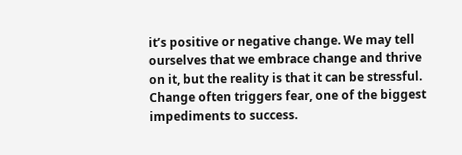it’s positive or negative change. We may tell ourselves that we embrace change and thrive on it, but the reality is that it can be stressful. Change often triggers fear, one of the biggest impediments to success.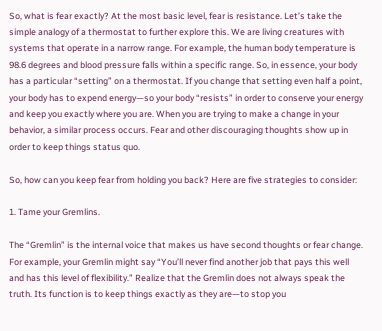So, what is fear exactly? At the most basic level, fear is resistance. Let’s take the simple analogy of a thermostat to further explore this. We are living creatures with systems that operate in a narrow range. For example, the human body temperature is 98.6 degrees and blood pressure falls within a specific range. So, in essence, your body has a particular “setting” on a thermostat. If you change that setting even half a point, your body has to expend energy—so your body “resists” in order to conserve your energy and keep you exactly where you are. When you are trying to make a change in your behavior, a similar process occurs. Fear and other discouraging thoughts show up in order to keep things status quo.

So, how can you keep fear from holding you back? Here are five strategies to consider:

1. Tame your Gremlins.

The “Gremlin” is the internal voice that makes us have second thoughts or fear change. For example, your Gremlin might say “You’ll never find another job that pays this well and has this level of flexibility.” Realize that the Gremlin does not always speak the truth. Its function is to keep things exactly as they are—to stop you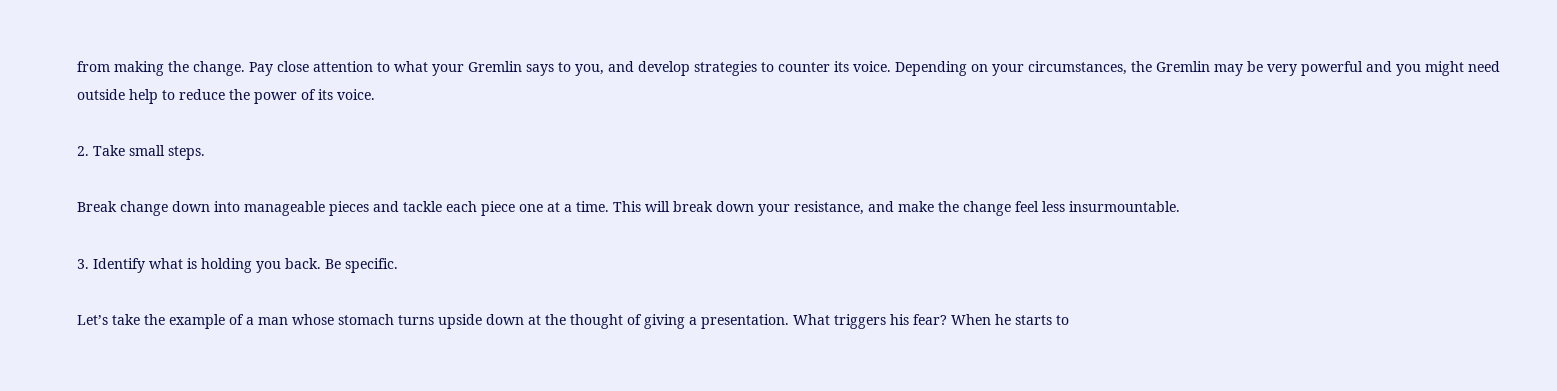from making the change. Pay close attention to what your Gremlin says to you, and develop strategies to counter its voice. Depending on your circumstances, the Gremlin may be very powerful and you might need outside help to reduce the power of its voice.

2. Take small steps.

Break change down into manageable pieces and tackle each piece one at a time. This will break down your resistance, and make the change feel less insurmountable.

3. Identify what is holding you back. Be specific.

Let’s take the example of a man whose stomach turns upside down at the thought of giving a presentation. What triggers his fear? When he starts to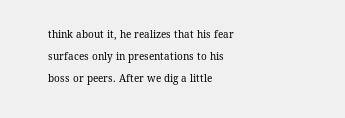think about it, he realizes that his fear surfaces only in presentations to his boss or peers. After we dig a little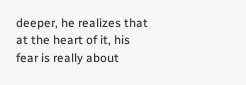deeper, he realizes that at the heart of it, his fear is really about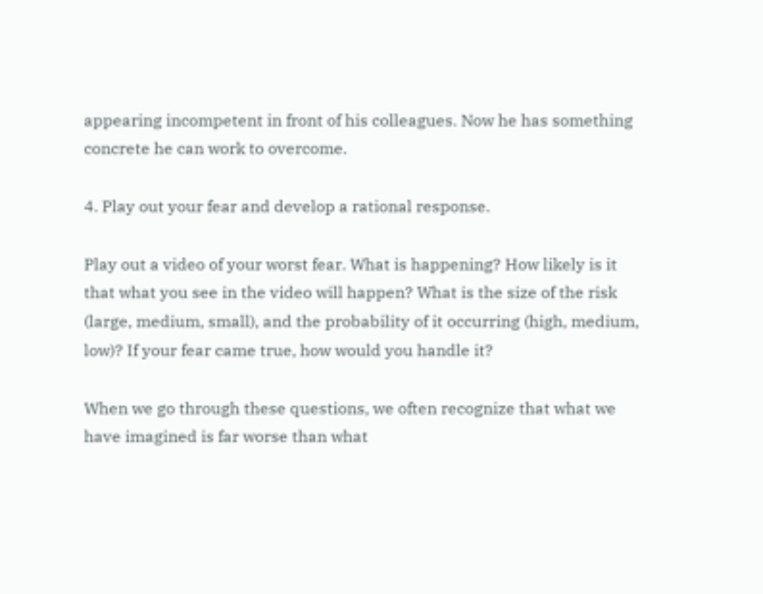appearing incompetent in front of his colleagues. Now he has something concrete he can work to overcome.

4. Play out your fear and develop a rational response.

Play out a video of your worst fear. What is happening? How likely is it that what you see in the video will happen? What is the size of the risk (large, medium, small), and the probability of it occurring (high, medium, low)? If your fear came true, how would you handle it?

When we go through these questions, we often recognize that what we have imagined is far worse than what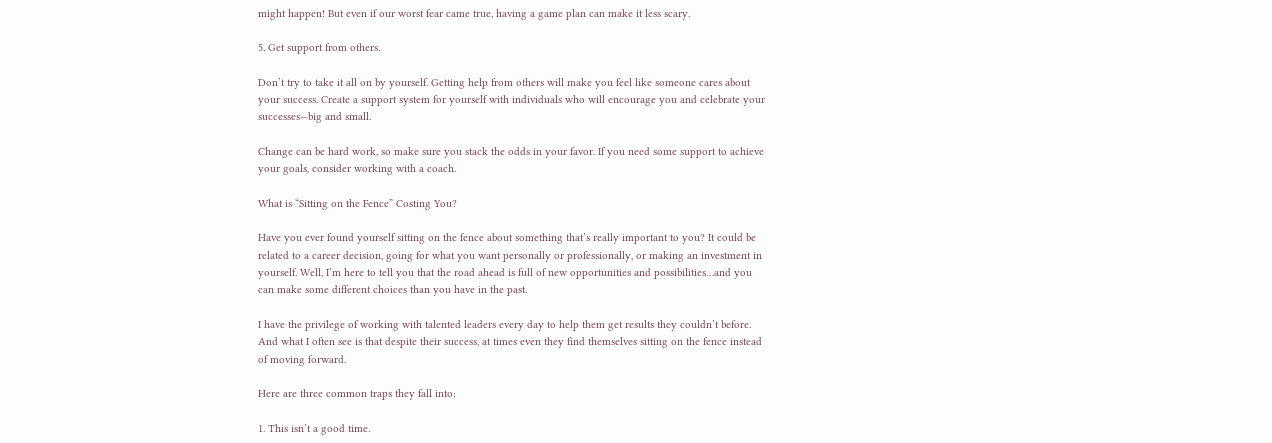might happen! But even if our worst fear came true, having a game plan can make it less scary.

5. Get support from others.

Don’t try to take it all on by yourself. Getting help from others will make you feel like someone cares about your success. Create a support system for yourself with individuals who will encourage you and celebrate your successes—big and small.

Change can be hard work, so make sure you stack the odds in your favor. If you need some support to achieve your goals, consider working with a coach.

What is “Sitting on the Fence” Costing You?

Have you ever found yourself sitting on the fence about something that’s really important to you? It could be related to a career decision, going for what you want personally or professionally, or making an investment in yourself. Well, I’m here to tell you that the road ahead is full of new opportunities and possibilities…and you can make some different choices than you have in the past.

I have the privilege of working with talented leaders every day to help them get results they couldn’t before. And what I often see is that despite their success, at times even they find themselves sitting on the fence instead of moving forward.

Here are three common traps they fall into:

1. This isn’t a good time.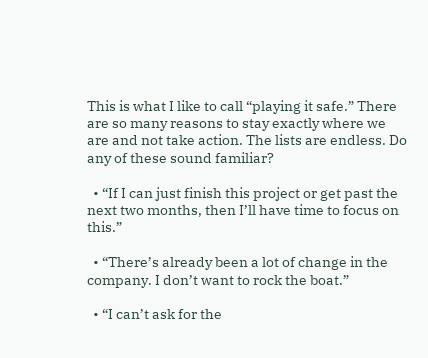This is what I like to call “playing it safe.” There are so many reasons to stay exactly where we are and not take action. The lists are endless. Do any of these sound familiar?

  • “If I can just finish this project or get past the next two months, then I’ll have time to focus on this.”

  • “There’s already been a lot of change in the company. I don’t want to rock the boat.”

  • “I can’t ask for the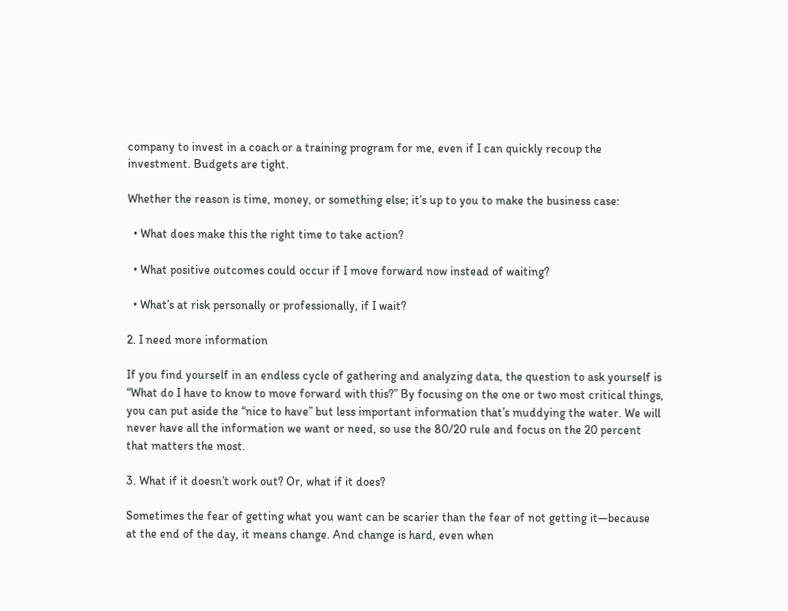company to invest in a coach or a training program for me, even if I can quickly recoup the investment. Budgets are tight.

Whether the reason is time, money, or something else; it’s up to you to make the business case:

  • What does make this the right time to take action?

  • What positive outcomes could occur if I move forward now instead of waiting?

  • What’s at risk personally or professionally, if I wait?

2. I need more information

If you find yourself in an endless cycle of gathering and analyzing data, the question to ask yourself is “What do I have to know to move forward with this?” By focusing on the one or two most critical things, you can put aside the “nice to have” but less important information that’s muddying the water. We will never have all the information we want or need, so use the 80/20 rule and focus on the 20 percent that matters the most.

3. What if it doesn’t work out? Or, what if it does?

Sometimes the fear of getting what you want can be scarier than the fear of not getting it—because at the end of the day, it means change. And change is hard, even when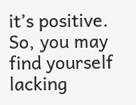it’s positive. So, you may find yourself lacking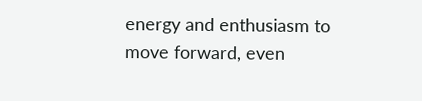energy and enthusiasm to move forward, even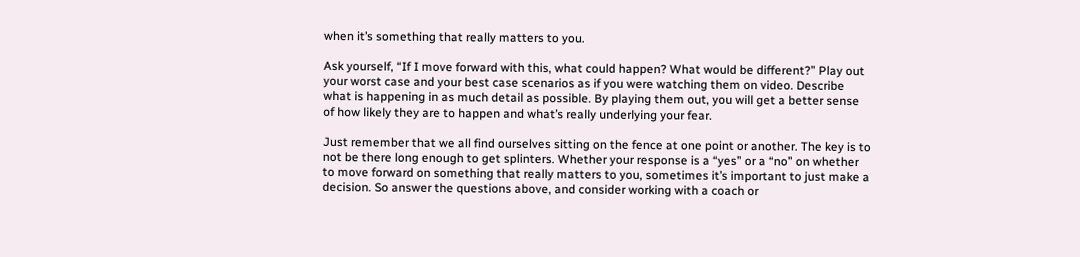when it’s something that really matters to you.

Ask yourself, “If I move forward with this, what could happen? What would be different?” Play out your worst case and your best case scenarios as if you were watching them on video. Describe what is happening in as much detail as possible. By playing them out, you will get a better sense of how likely they are to happen and what’s really underlying your fear.

Just remember that we all find ourselves sitting on the fence at one point or another. The key is to not be there long enough to get splinters. Whether your response is a “yes” or a “no” on whether to move forward on something that really matters to you, sometimes it’s important to just make a decision. So answer the questions above, and consider working with a coach or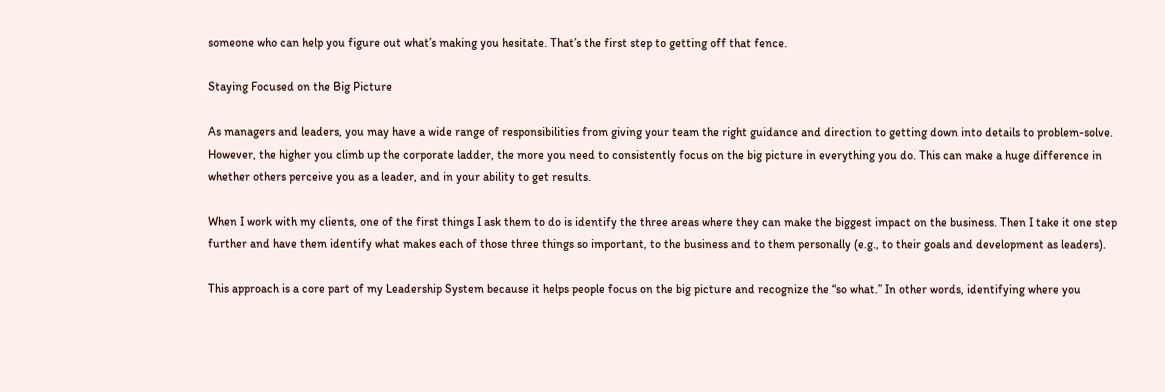someone who can help you figure out what’s making you hesitate. That’s the first step to getting off that fence.

Staying Focused on the Big Picture

As managers and leaders, you may have a wide range of responsibilities from giving your team the right guidance and direction to getting down into details to problem-solve. However, the higher you climb up the corporate ladder, the more you need to consistently focus on the big picture in everything you do. This can make a huge difference in whether others perceive you as a leader, and in your ability to get results.

When I work with my clients, one of the first things I ask them to do is identify the three areas where they can make the biggest impact on the business. Then I take it one step further and have them identify what makes each of those three things so important, to the business and to them personally (e.g., to their goals and development as leaders).

This approach is a core part of my Leadership System because it helps people focus on the big picture and recognize the “so what.” In other words, identifying where you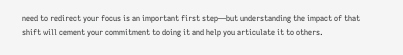need to redirect your focus is an important first step—but understanding the impact of that shift will cement your commitment to doing it and help you articulate it to others.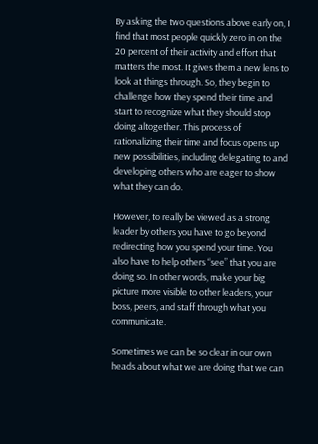By asking the two questions above early on, I find that most people quickly zero in on the 20 percent of their activity and effort that matters the most. It gives them a new lens to look at things through. So, they begin to challenge how they spend their time and start to recognize what they should stop doing altogether. This process of rationalizing their time and focus opens up new possibilities, including delegating to and developing others who are eager to show what they can do.

However, to really be viewed as a strong leader by others you have to go beyond redirecting how you spend your time. You also have to help others “see” that you are doing so. In other words, make your big picture more visible to other leaders, your boss, peers, and staff through what you communicate.

Sometimes we can be so clear in our own heads about what we are doing that we can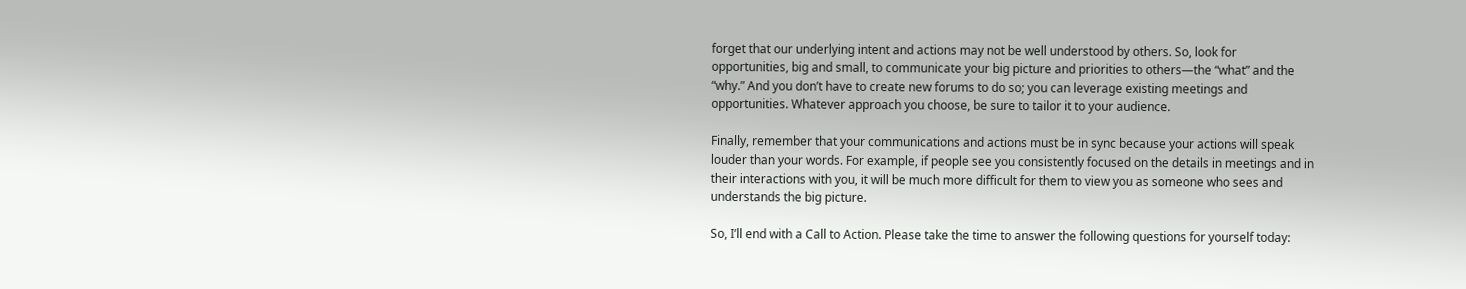forget that our underlying intent and actions may not be well understood by others. So, look for opportunities, big and small, to communicate your big picture and priorities to others—the “what” and the “why.” And you don’t have to create new forums to do so; you can leverage existing meetings and opportunities. Whatever approach you choose, be sure to tailor it to your audience.

Finally, remember that your communications and actions must be in sync because your actions will speak louder than your words. For example, if people see you consistently focused on the details in meetings and in their interactions with you, it will be much more difficult for them to view you as someone who sees and understands the big picture.

So, I’ll end with a Call to Action. Please take the time to answer the following questions for yourself today: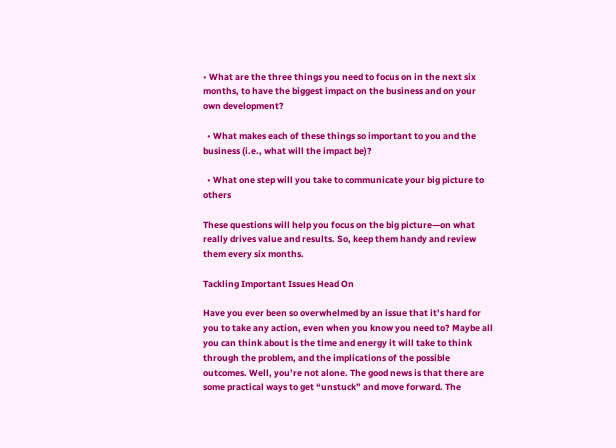• What are the three things you need to focus on in the next six months, to have the biggest impact on the business and on your own development?

  • What makes each of these things so important to you and the business (i.e., what will the impact be)?

  • What one step will you take to communicate your big picture to others

These questions will help you focus on the big picture—on what really drives value and results. So, keep them handy and review them every six months.

Tackling Important Issues Head On

Have you ever been so overwhelmed by an issue that it’s hard for you to take any action, even when you know you need to? Maybe all you can think about is the time and energy it will take to think through the problem, and the implications of the possible outcomes. Well, you’re not alone. The good news is that there are some practical ways to get “unstuck” and move forward. The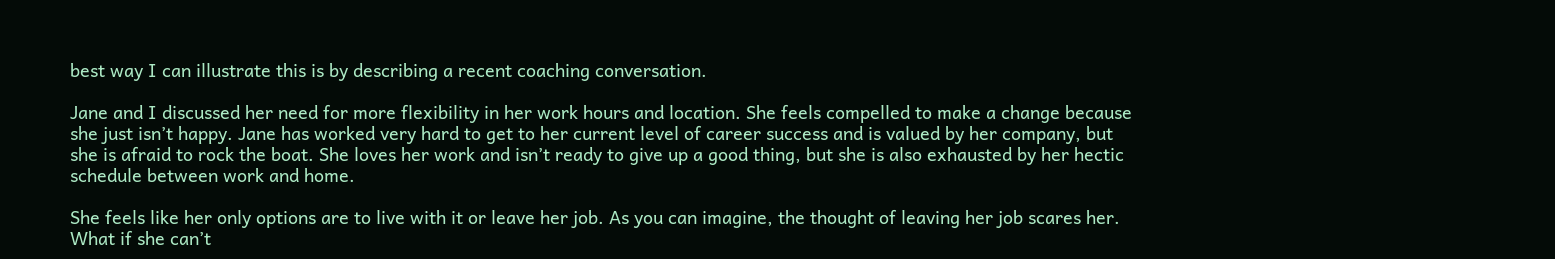best way I can illustrate this is by describing a recent coaching conversation.

Jane and I discussed her need for more flexibility in her work hours and location. She feels compelled to make a change because she just isn’t happy. Jane has worked very hard to get to her current level of career success and is valued by her company, but she is afraid to rock the boat. She loves her work and isn’t ready to give up a good thing, but she is also exhausted by her hectic schedule between work and home.

She feels like her only options are to live with it or leave her job. As you can imagine, the thought of leaving her job scares her. What if she can’t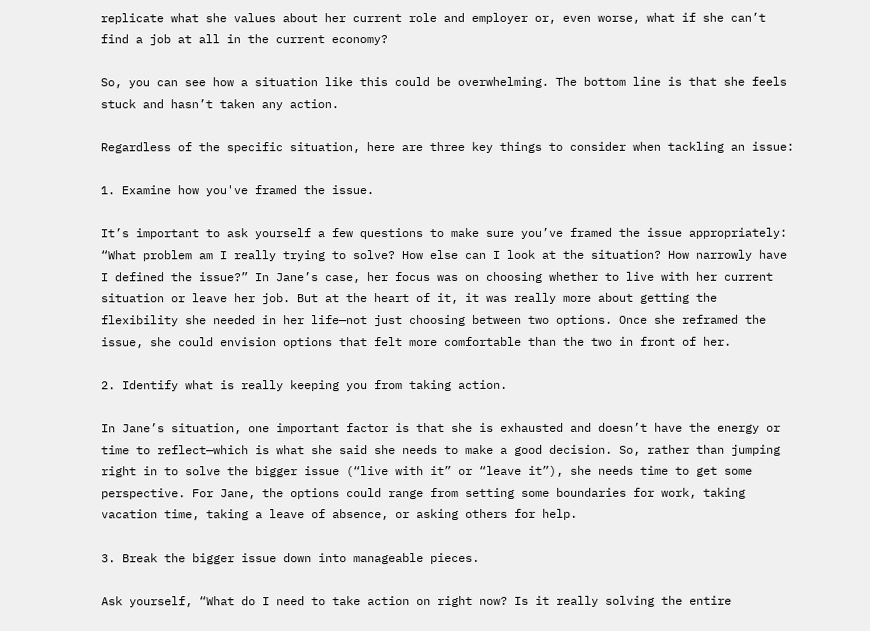replicate what she values about her current role and employer or, even worse, what if she can’t find a job at all in the current economy?

So, you can see how a situation like this could be overwhelming. The bottom line is that she feels stuck and hasn’t taken any action.

Regardless of the specific situation, here are three key things to consider when tackling an issue:

1. Examine how you've framed the issue.

It’s important to ask yourself a few questions to make sure you’ve framed the issue appropriately: “What problem am I really trying to solve? How else can I look at the situation? How narrowly have I defined the issue?” In Jane’s case, her focus was on choosing whether to live with her current situation or leave her job. But at the heart of it, it was really more about getting the flexibility she needed in her life—not just choosing between two options. Once she reframed the issue, she could envision options that felt more comfortable than the two in front of her.

2. Identify what is really keeping you from taking action.

In Jane’s situation, one important factor is that she is exhausted and doesn’t have the energy or time to reflect—which is what she said she needs to make a good decision. So, rather than jumping right in to solve the bigger issue (“live with it” or “leave it”), she needs time to get some perspective. For Jane, the options could range from setting some boundaries for work, taking vacation time, taking a leave of absence, or asking others for help.

3. Break the bigger issue down into manageable pieces.

Ask yourself, “What do I need to take action on right now? Is it really solving the entire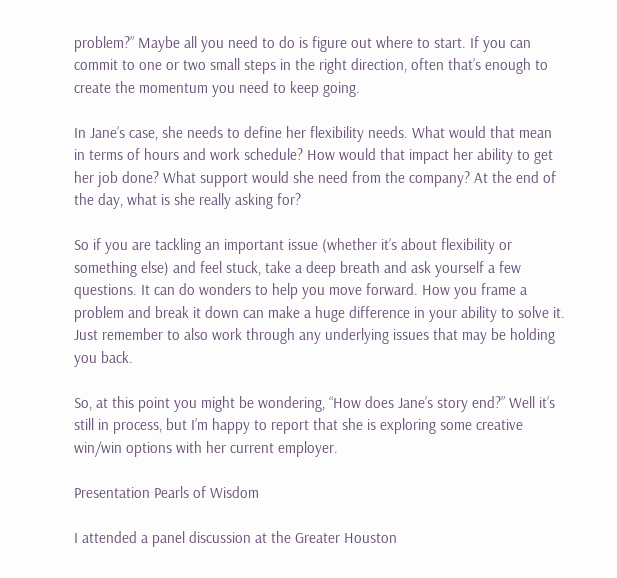problem?” Maybe all you need to do is figure out where to start. If you can commit to one or two small steps in the right direction, often that’s enough to create the momentum you need to keep going.

In Jane’s case, she needs to define her flexibility needs. What would that mean in terms of hours and work schedule? How would that impact her ability to get her job done? What support would she need from the company? At the end of the day, what is she really asking for?

So if you are tackling an important issue (whether it’s about flexibility or something else) and feel stuck, take a deep breath and ask yourself a few questions. It can do wonders to help you move forward. How you frame a problem and break it down can make a huge difference in your ability to solve it. Just remember to also work through any underlying issues that may be holding you back.

So, at this point you might be wondering, “How does Jane’s story end?” Well it’s still in process, but I’m happy to report that she is exploring some creative win/win options with her current employer.

Presentation Pearls of Wisdom

I attended a panel discussion at the Greater Houston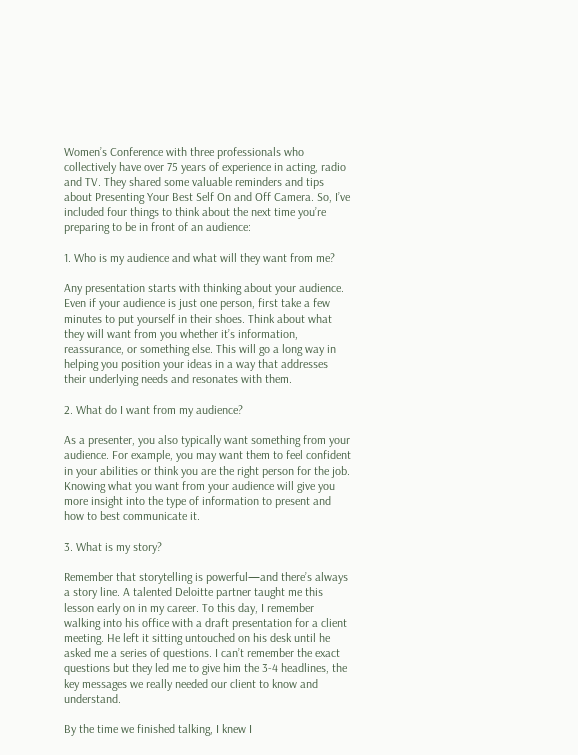Women’s Conference with three professionals who collectively have over 75 years of experience in acting, radio and TV. They shared some valuable reminders and tips about Presenting Your Best Self On and Off Camera. So, I’ve included four things to think about the next time you’re preparing to be in front of an audience:

1. Who is my audience and what will they want from me?

Any presentation starts with thinking about your audience. Even if your audience is just one person, first take a few minutes to put yourself in their shoes. Think about what they will want from you whether it’s information, reassurance, or something else. This will go a long way in helping you position your ideas in a way that addresses their underlying needs and resonates with them.

2. What do I want from my audience?

As a presenter, you also typically want something from your audience. For example, you may want them to feel confident in your abilities or think you are the right person for the job. Knowing what you want from your audience will give you more insight into the type of information to present and how to best communicate it.

3. What is my story?

Remember that storytelling is powerful—and there’s always a story line. A talented Deloitte partner taught me this lesson early on in my career. To this day, I remember walking into his office with a draft presentation for a client meeting. He left it sitting untouched on his desk until he asked me a series of questions. I can’t remember the exact questions but they led me to give him the 3-4 headlines, the key messages we really needed our client to know and understand.

By the time we finished talking, I knew I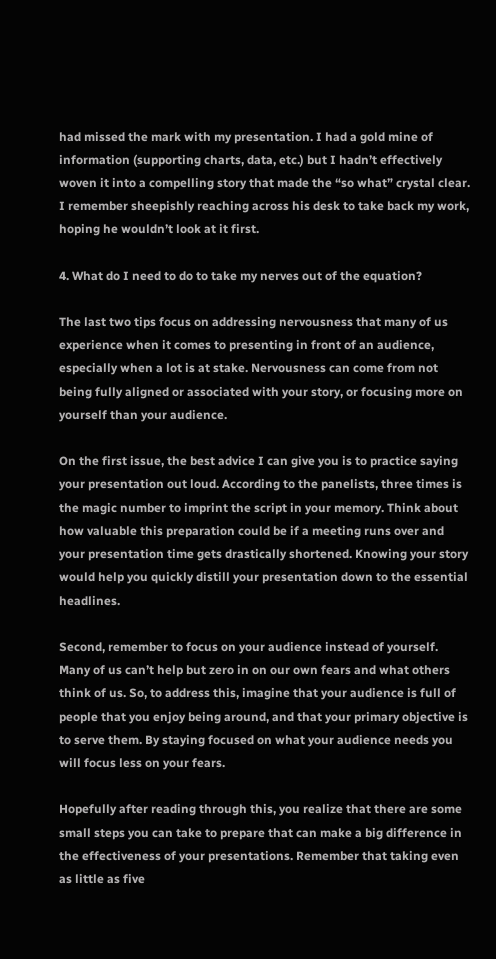had missed the mark with my presentation. I had a gold mine of information (supporting charts, data, etc.) but I hadn’t effectively woven it into a compelling story that made the “so what” crystal clear. I remember sheepishly reaching across his desk to take back my work, hoping he wouldn’t look at it first.

4. What do I need to do to take my nerves out of the equation?

The last two tips focus on addressing nervousness that many of us experience when it comes to presenting in front of an audience, especially when a lot is at stake. Nervousness can come from not being fully aligned or associated with your story, or focusing more on yourself than your audience.

On the first issue, the best advice I can give you is to practice saying your presentation out loud. According to the panelists, three times is the magic number to imprint the script in your memory. Think about how valuable this preparation could be if a meeting runs over and your presentation time gets drastically shortened. Knowing your story would help you quickly distill your presentation down to the essential headlines.

Second, remember to focus on your audience instead of yourself. Many of us can’t help but zero in on our own fears and what others think of us. So, to address this, imagine that your audience is full of people that you enjoy being around, and that your primary objective is to serve them. By staying focused on what your audience needs you will focus less on your fears.

Hopefully after reading through this, you realize that there are some small steps you can take to prepare that can make a big difference in the effectiveness of your presentations. Remember that taking even as little as five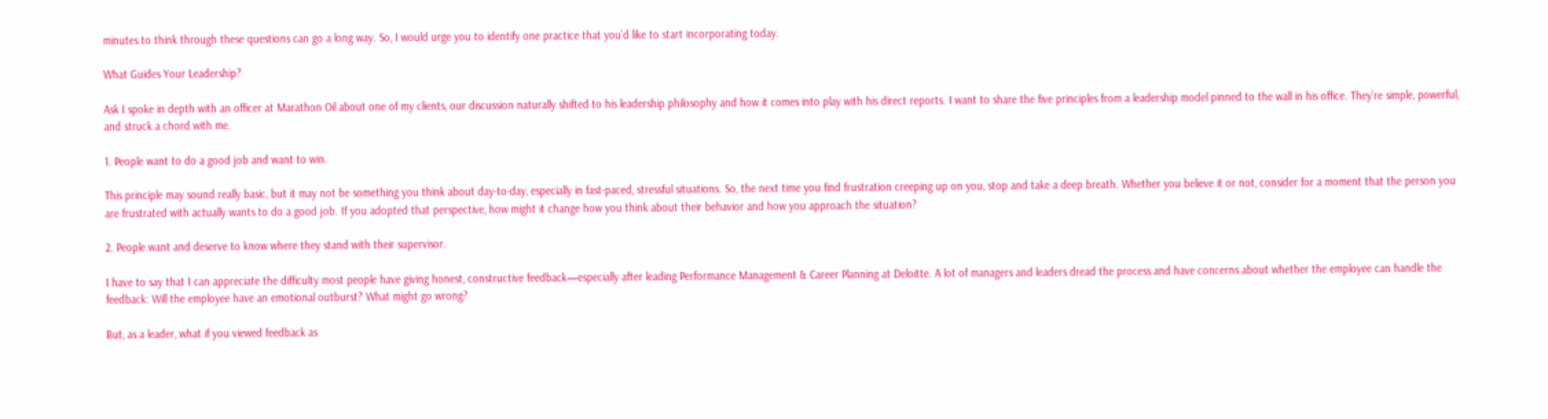minutes to think through these questions can go a long way. So, I would urge you to identify one practice that you’d like to start incorporating today.

What Guides Your Leadership?

Ask I spoke in depth with an officer at Marathon Oil about one of my clients, our discussion naturally shifted to his leadership philosophy and how it comes into play with his direct reports. I want to share the five principles from a leadership model pinned to the wall in his office. They’re simple, powerful, and struck a chord with me.

1. People want to do a good job and want to win.

This principle may sound really basic, but it may not be something you think about day-to-day, especially in fast-paced, stressful situations. So, the next time you find frustration creeping up on you, stop and take a deep breath. Whether you believe it or not, consider for a moment that the person you are frustrated with actually wants to do a good job. If you adopted that perspective, how might it change how you think about their behavior and how you approach the situation?

2. People want and deserve to know where they stand with their supervisor.

I have to say that I can appreciate the difficulty most people have giving honest, constructive feedback—especially after leading Performance Management & Career Planning at Deloitte. A lot of managers and leaders dread the process and have concerns about whether the employee can handle the feedback: Will the employee have an emotional outburst? What might go wrong?

But, as a leader, what if you viewed feedback as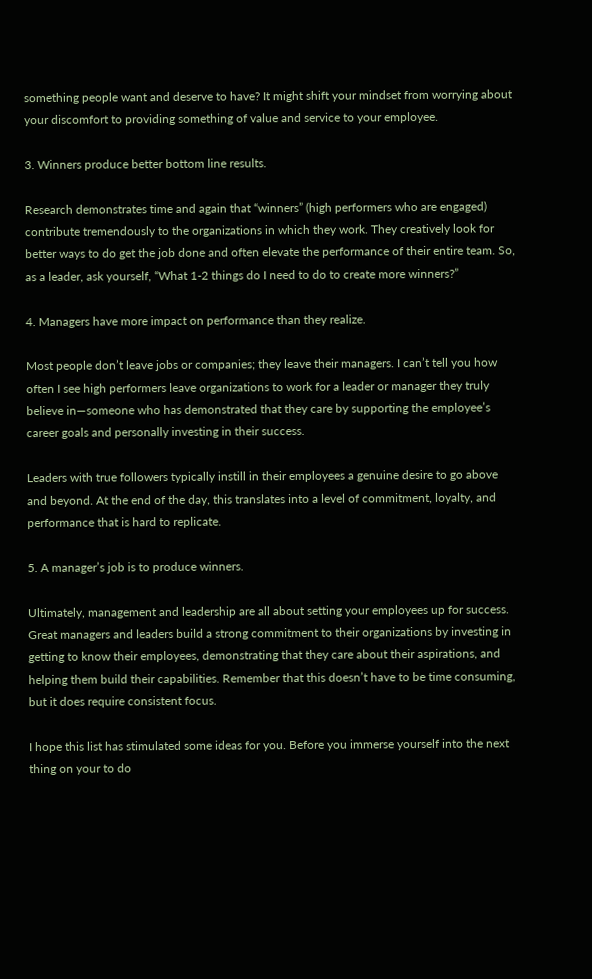something people want and deserve to have? It might shift your mindset from worrying about your discomfort to providing something of value and service to your employee.

3. Winners produce better bottom line results.

Research demonstrates time and again that “winners” (high performers who are engaged) contribute tremendously to the organizations in which they work. They creatively look for better ways to do get the job done and often elevate the performance of their entire team. So, as a leader, ask yourself, “What 1-2 things do I need to do to create more winners?”

4. Managers have more impact on performance than they realize.

Most people don’t leave jobs or companies; they leave their managers. I can’t tell you how often I see high performers leave organizations to work for a leader or manager they truly believe in—someone who has demonstrated that they care by supporting the employee’s career goals and personally investing in their success.

Leaders with true followers typically instill in their employees a genuine desire to go above and beyond. At the end of the day, this translates into a level of commitment, loyalty, and performance that is hard to replicate.

5. A manager’s job is to produce winners.

Ultimately, management and leadership are all about setting your employees up for success. Great managers and leaders build a strong commitment to their organizations by investing in getting to know their employees, demonstrating that they care about their aspirations, and helping them build their capabilities. Remember that this doesn’t have to be time consuming, but it does require consistent focus.

I hope this list has stimulated some ideas for you. Before you immerse yourself into the next thing on your to do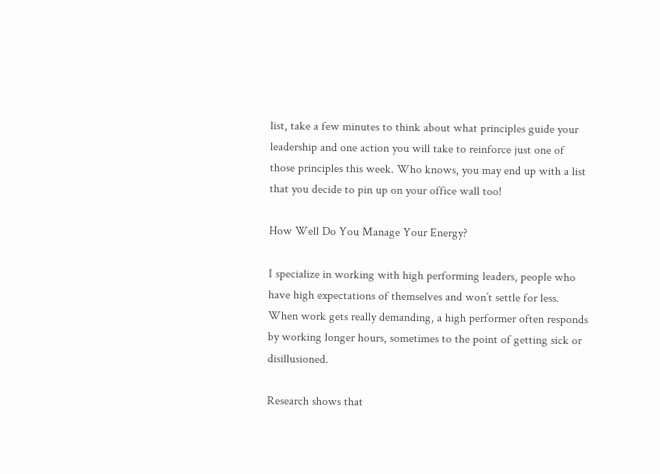list, take a few minutes to think about what principles guide your leadership and one action you will take to reinforce just one of those principles this week. Who knows, you may end up with a list that you decide to pin up on your office wall too!

How Well Do You Manage Your Energy?

I specialize in working with high performing leaders, people who have high expectations of themselves and won’t settle for less. When work gets really demanding, a high performer often responds by working longer hours, sometimes to the point of getting sick or disillusioned.

Research shows that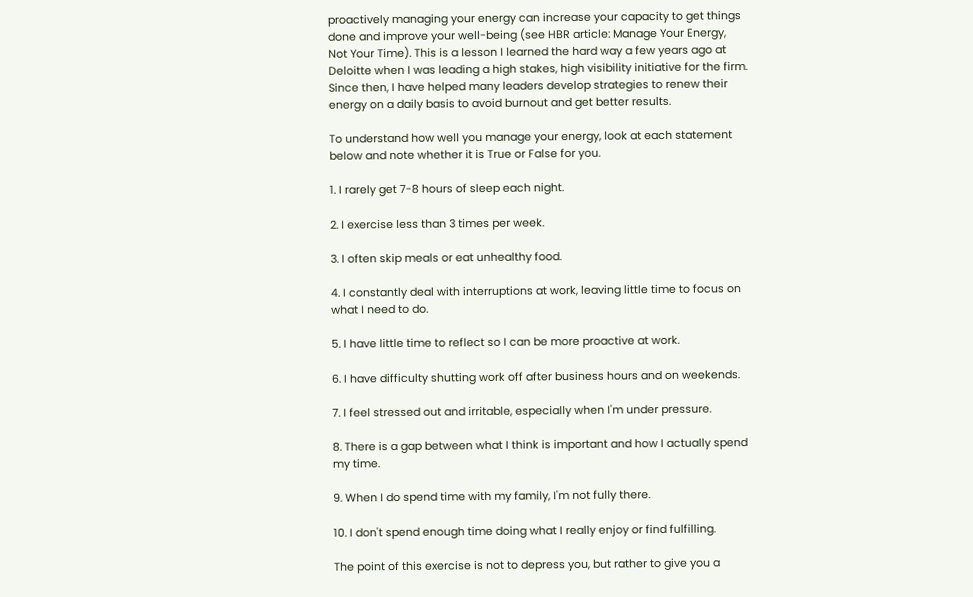proactively managing your energy can increase your capacity to get things done and improve your well-being (see HBR article: Manage Your Energy, Not Your Time). This is a lesson I learned the hard way a few years ago at Deloitte when I was leading a high stakes, high visibility initiative for the firm. Since then, I have helped many leaders develop strategies to renew their energy on a daily basis to avoid burnout and get better results.

To understand how well you manage your energy, look at each statement below and note whether it is True or False for you.

1. I rarely get 7-8 hours of sleep each night.

2. I exercise less than 3 times per week.

3. I often skip meals or eat unhealthy food.

4. I constantly deal with interruptions at work, leaving little time to focus on what I need to do.

5. I have little time to reflect so I can be more proactive at work.

6. I have difficulty shutting work off after business hours and on weekends.

7. I feel stressed out and irritable, especially when I'm under pressure.

8. There is a gap between what I think is important and how I actually spend my time.

9. When I do spend time with my family, I'm not fully there.

10. I don't spend enough time doing what I really enjoy or find fulfilling.

The point of this exercise is not to depress you, but rather to give you a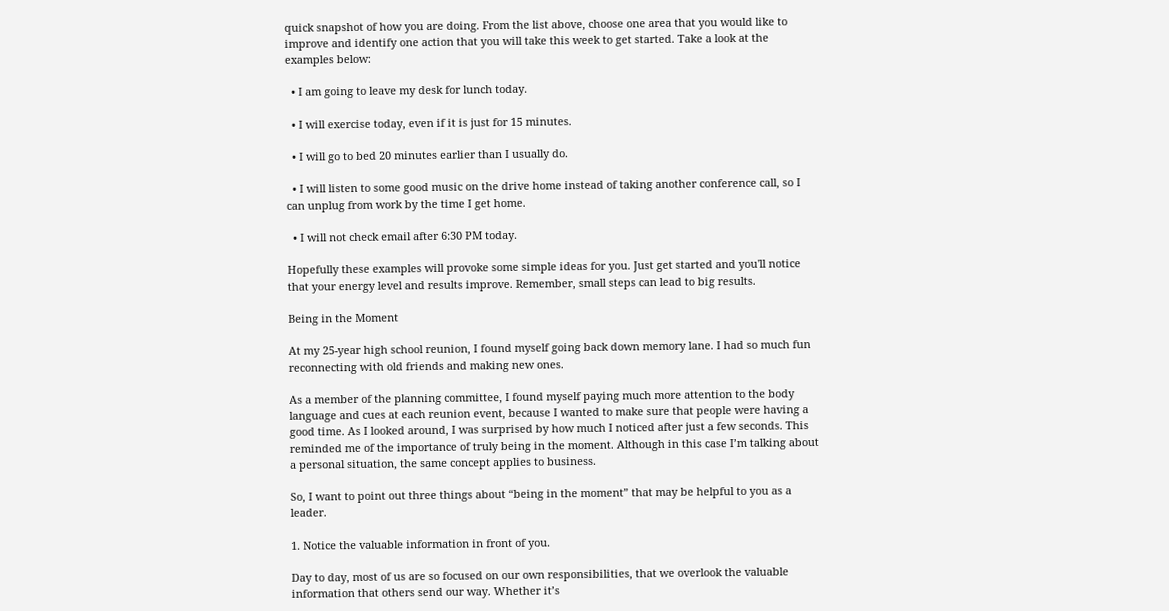quick snapshot of how you are doing. From the list above, choose one area that you would like to improve and identify one action that you will take this week to get started. Take a look at the examples below:

  • I am going to leave my desk for lunch today.

  • I will exercise today, even if it is just for 15 minutes.

  • I will go to bed 20 minutes earlier than I usually do.

  • I will listen to some good music on the drive home instead of taking another conference call, so I can unplug from work by the time I get home.

  • I will not check email after 6:30 PM today.

Hopefully these examples will provoke some simple ideas for you. Just get started and you'll notice that your energy level and results improve. Remember, small steps can lead to big results.

Being in the Moment

At my 25-year high school reunion, I found myself going back down memory lane. I had so much fun reconnecting with old friends and making new ones.

As a member of the planning committee, I found myself paying much more attention to the body language and cues at each reunion event, because I wanted to make sure that people were having a good time. As I looked around, I was surprised by how much I noticed after just a few seconds. This reminded me of the importance of truly being in the moment. Although in this case I’m talking about a personal situation, the same concept applies to business.

So, I want to point out three things about “being in the moment” that may be helpful to you as a leader.

1. Notice the valuable information in front of you.

Day to day, most of us are so focused on our own responsibilities, that we overlook the valuable information that others send our way. Whether it’s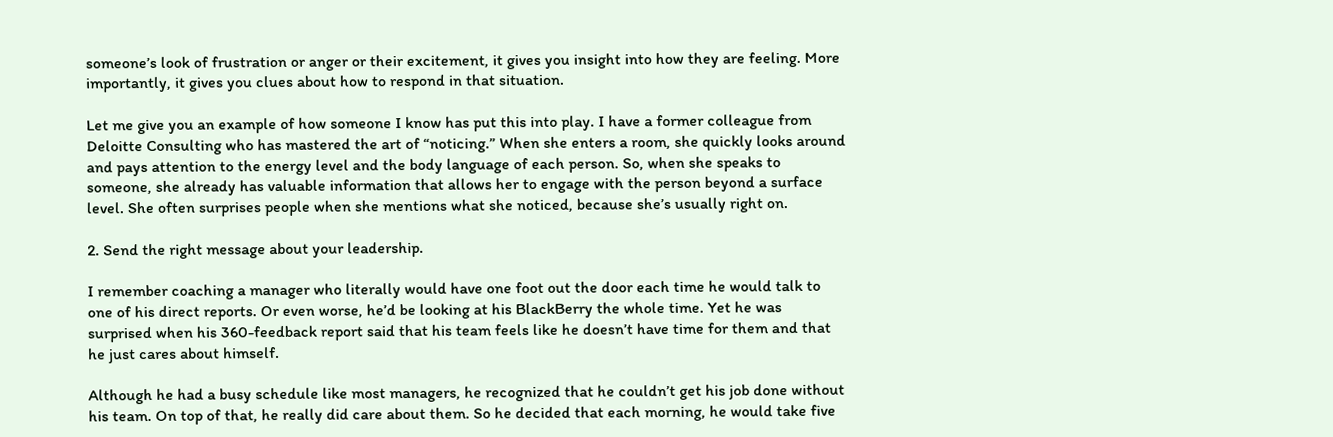someone’s look of frustration or anger or their excitement, it gives you insight into how they are feeling. More importantly, it gives you clues about how to respond in that situation.

Let me give you an example of how someone I know has put this into play. I have a former colleague from Deloitte Consulting who has mastered the art of “noticing.” When she enters a room, she quickly looks around and pays attention to the energy level and the body language of each person. So, when she speaks to someone, she already has valuable information that allows her to engage with the person beyond a surface level. She often surprises people when she mentions what she noticed, because she’s usually right on.

2. Send the right message about your leadership.

I remember coaching a manager who literally would have one foot out the door each time he would talk to one of his direct reports. Or even worse, he’d be looking at his BlackBerry the whole time. Yet he was surprised when his 360-feedback report said that his team feels like he doesn’t have time for them and that he just cares about himself.

Although he had a busy schedule like most managers, he recognized that he couldn’t get his job done without his team. On top of that, he really did care about them. So he decided that each morning, he would take five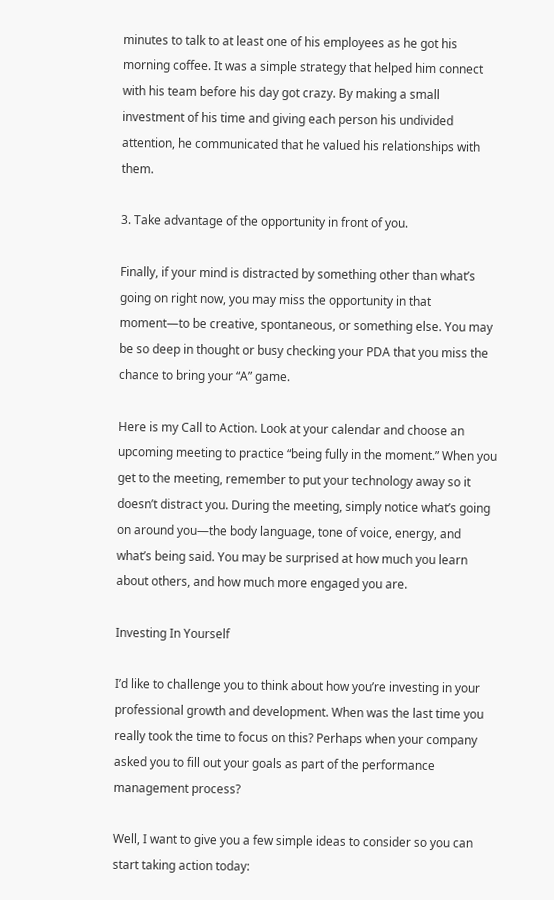minutes to talk to at least one of his employees as he got his morning coffee. It was a simple strategy that helped him connect with his team before his day got crazy. By making a small investment of his time and giving each person his undivided attention, he communicated that he valued his relationships with them.

3. Take advantage of the opportunity in front of you.

Finally, if your mind is distracted by something other than what’s going on right now, you may miss the opportunity in that moment—to be creative, spontaneous, or something else. You may be so deep in thought or busy checking your PDA that you miss the chance to bring your “A” game.

Here is my Call to Action. Look at your calendar and choose an upcoming meeting to practice “being fully in the moment.” When you get to the meeting, remember to put your technology away so it doesn’t distract you. During the meeting, simply notice what’s going on around you—the body language, tone of voice, energy, and what’s being said. You may be surprised at how much you learn about others, and how much more engaged you are.

Investing In Yourself

I’d like to challenge you to think about how you’re investing in your professional growth and development. When was the last time you really took the time to focus on this? Perhaps when your company asked you to fill out your goals as part of the performance management process?

Well, I want to give you a few simple ideas to consider so you can start taking action today: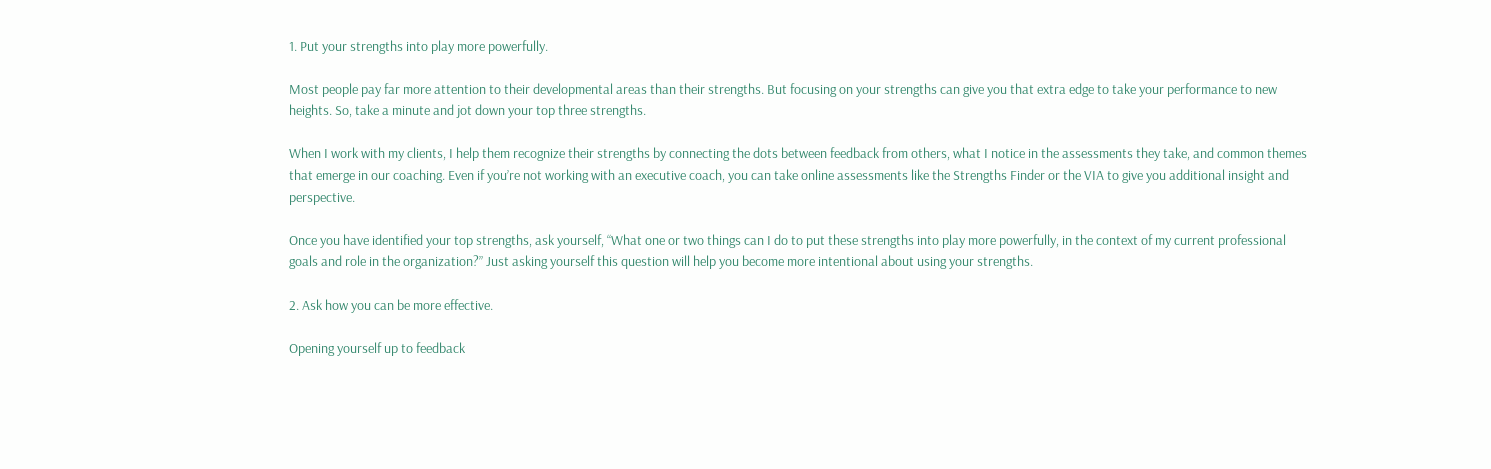1. Put your strengths into play more powerfully.

Most people pay far more attention to their developmental areas than their strengths. But focusing on your strengths can give you that extra edge to take your performance to new heights. So, take a minute and jot down your top three strengths.

When I work with my clients, I help them recognize their strengths by connecting the dots between feedback from others, what I notice in the assessments they take, and common themes that emerge in our coaching. Even if you’re not working with an executive coach, you can take online assessments like the Strengths Finder or the VIA to give you additional insight and perspective.

Once you have identified your top strengths, ask yourself, “What one or two things can I do to put these strengths into play more powerfully, in the context of my current professional goals and role in the organization?” Just asking yourself this question will help you become more intentional about using your strengths.

2. Ask how you can be more effective.

Opening yourself up to feedback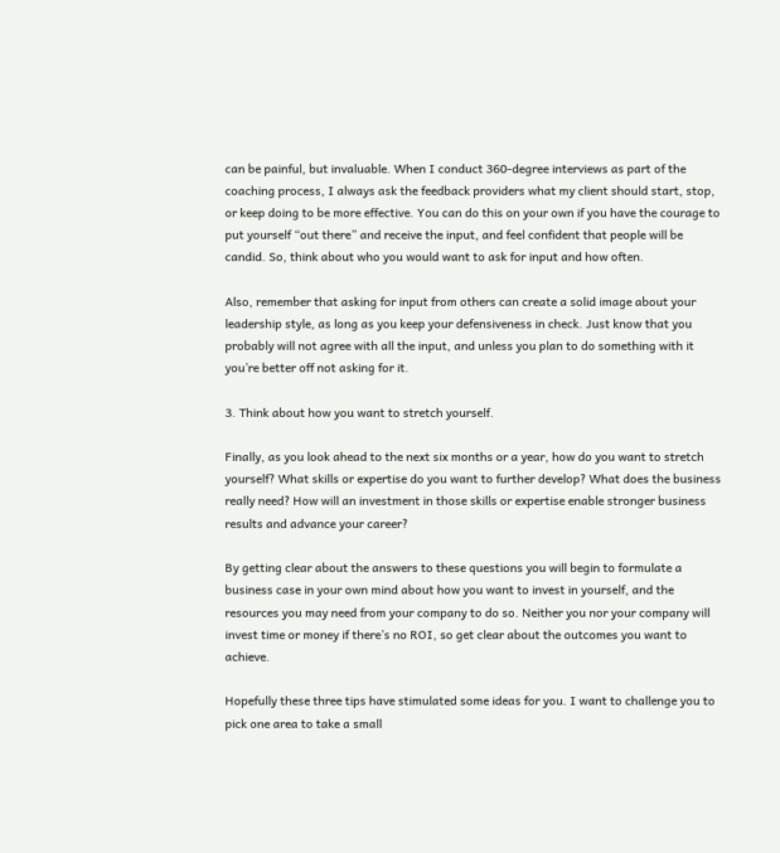can be painful, but invaluable. When I conduct 360-degree interviews as part of the coaching process, I always ask the feedback providers what my client should start, stop, or keep doing to be more effective. You can do this on your own if you have the courage to put yourself “out there” and receive the input, and feel confident that people will be candid. So, think about who you would want to ask for input and how often.

Also, remember that asking for input from others can create a solid image about your leadership style, as long as you keep your defensiveness in check. Just know that you probably will not agree with all the input, and unless you plan to do something with it you’re better off not asking for it.

3. Think about how you want to stretch yourself.

Finally, as you look ahead to the next six months or a year, how do you want to stretch yourself? What skills or expertise do you want to further develop? What does the business really need? How will an investment in those skills or expertise enable stronger business results and advance your career?

By getting clear about the answers to these questions you will begin to formulate a business case in your own mind about how you want to invest in yourself, and the resources you may need from your company to do so. Neither you nor your company will invest time or money if there’s no ROI, so get clear about the outcomes you want to achieve.

Hopefully these three tips have stimulated some ideas for you. I want to challenge you to pick one area to take a small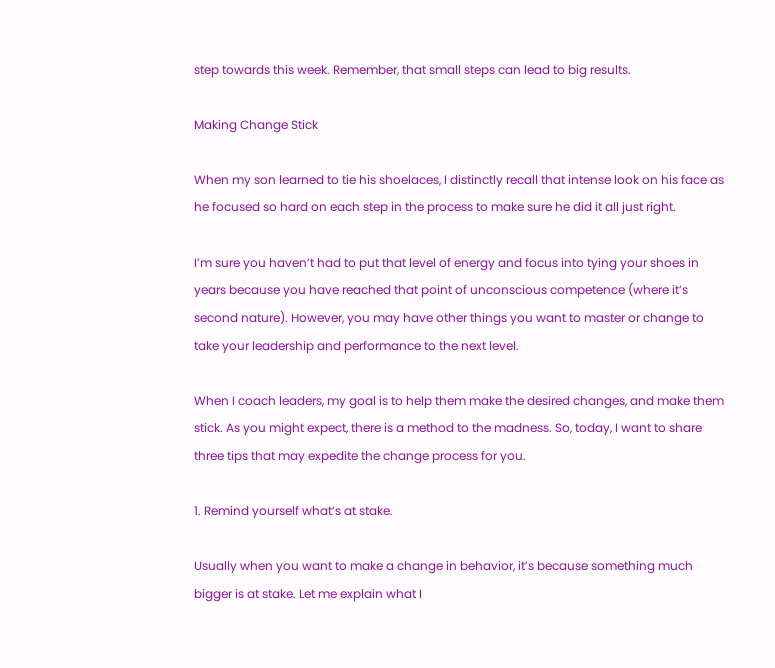step towards this week. Remember, that small steps can lead to big results.

Making Change Stick

When my son learned to tie his shoelaces, I distinctly recall that intense look on his face as he focused so hard on each step in the process to make sure he did it all just right.

I’m sure you haven’t had to put that level of energy and focus into tying your shoes in years because you have reached that point of unconscious competence (where it’s second nature). However, you may have other things you want to master or change to take your leadership and performance to the next level.

When I coach leaders, my goal is to help them make the desired changes, and make them stick. As you might expect, there is a method to the madness. So, today, I want to share three tips that may expedite the change process for you.

1. Remind yourself what’s at stake.

Usually when you want to make a change in behavior, it’s because something much bigger is at stake. Let me explain what I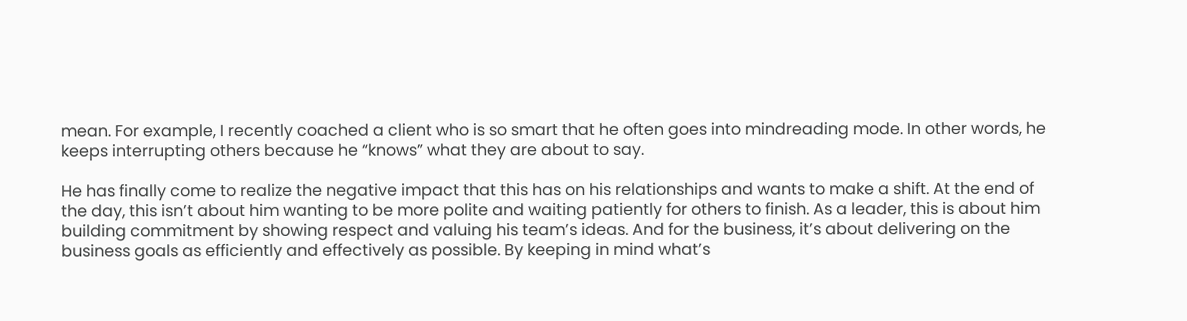mean. For example, I recently coached a client who is so smart that he often goes into mindreading mode. In other words, he keeps interrupting others because he “knows” what they are about to say.

He has finally come to realize the negative impact that this has on his relationships and wants to make a shift. At the end of the day, this isn’t about him wanting to be more polite and waiting patiently for others to finish. As a leader, this is about him building commitment by showing respect and valuing his team’s ideas. And for the business, it’s about delivering on the business goals as efficiently and effectively as possible. By keeping in mind what’s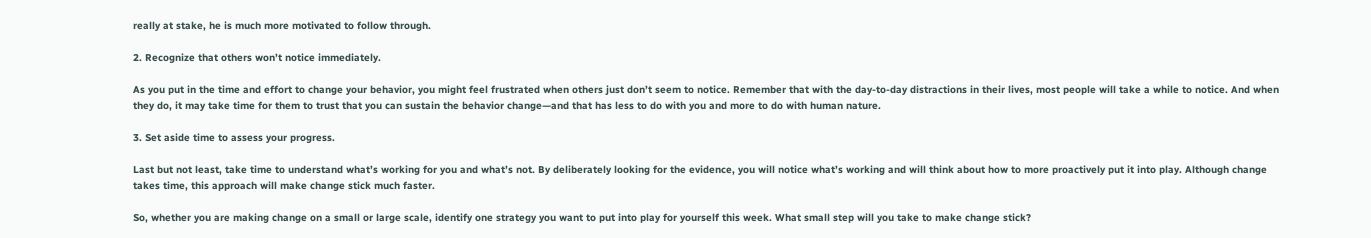really at stake, he is much more motivated to follow through.

2. Recognize that others won’t notice immediately.

As you put in the time and effort to change your behavior, you might feel frustrated when others just don’t seem to notice. Remember that with the day-to-day distractions in their lives, most people will take a while to notice. And when they do, it may take time for them to trust that you can sustain the behavior change—and that has less to do with you and more to do with human nature.

3. Set aside time to assess your progress.

Last but not least, take time to understand what’s working for you and what’s not. By deliberately looking for the evidence, you will notice what’s working and will think about how to more proactively put it into play. Although change takes time, this approach will make change stick much faster.

So, whether you are making change on a small or large scale, identify one strategy you want to put into play for yourself this week. What small step will you take to make change stick?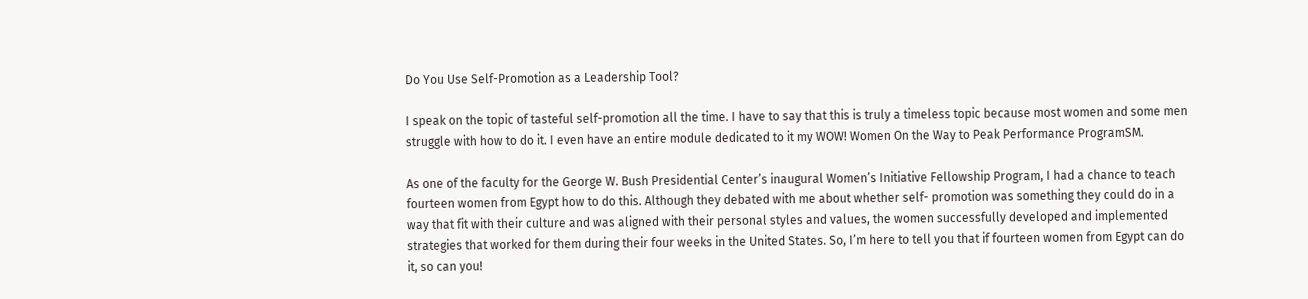Do You Use Self-Promotion as a Leadership Tool?

I speak on the topic of tasteful self-promotion all the time. I have to say that this is truly a timeless topic because most women and some men struggle with how to do it. I even have an entire module dedicated to it my WOW! Women On the Way to Peak Performance ProgramSM.

As one of the faculty for the George W. Bush Presidential Center’s inaugural Women’s Initiative Fellowship Program, I had a chance to teach fourteen women from Egypt how to do this. Although they debated with me about whether self- promotion was something they could do in a way that fit with their culture and was aligned with their personal styles and values, the women successfully developed and implemented strategies that worked for them during their four weeks in the United States. So, I’m here to tell you that if fourteen women from Egypt can do it, so can you!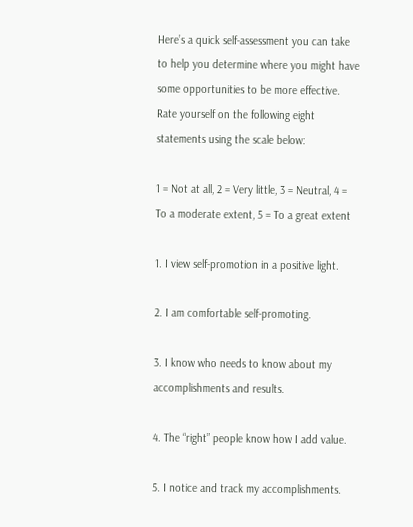Here’s a quick self-assessment you can take to help you determine where you might have some opportunities to be more effective. Rate yourself on the following eight statements using the scale below:

1 = Not at all, 2 = Very little, 3 = Neutral, 4 = To a moderate extent, 5 = To a great extent

1. I view self-promotion in a positive light.

2. I am comfortable self-promoting.

3. I know who needs to know about my accomplishments and results.

4. The “right” people know how I add value.

5. I notice and track my accomplishments.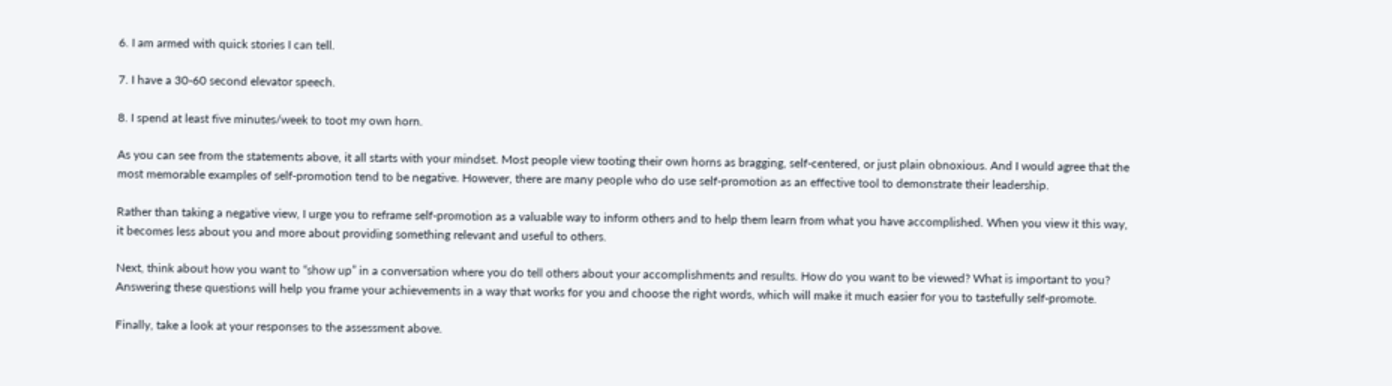6. I am armed with quick stories I can tell.

7. I have a 30-60 second elevator speech.

8. I spend at least five minutes/week to toot my own horn.

As you can see from the statements above, it all starts with your mindset. Most people view tooting their own horns as bragging, self-centered, or just plain obnoxious. And I would agree that the most memorable examples of self-promotion tend to be negative. However, there are many people who do use self-promotion as an effective tool to demonstrate their leadership.

Rather than taking a negative view, I urge you to reframe self-promotion as a valuable way to inform others and to help them learn from what you have accomplished. When you view it this way, it becomes less about you and more about providing something relevant and useful to others.

Next, think about how you want to “show up” in a conversation where you do tell others about your accomplishments and results. How do you want to be viewed? What is important to you? Answering these questions will help you frame your achievements in a way that works for you and choose the right words, which will make it much easier for you to tastefully self-promote.

Finally, take a look at your responses to the assessment above.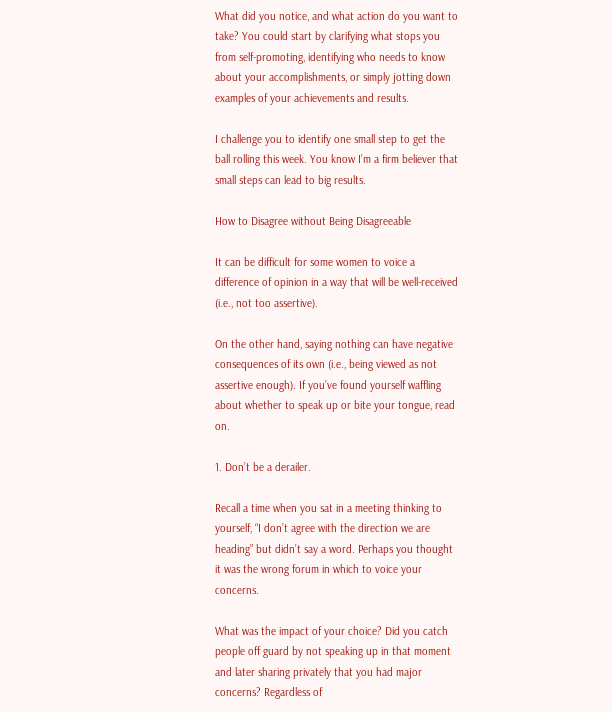What did you notice, and what action do you want to take? You could start by clarifying what stops you from self-promoting, identifying who needs to know about your accomplishments, or simply jotting down examples of your achievements and results.

I challenge you to identify one small step to get the ball rolling this week. You know I’m a firm believer that small steps can lead to big results.

How to Disagree without Being Disagreeable

It can be difficult for some women to voice a difference of opinion in a way that will be well-received (i.e., not too assertive).

On the other hand, saying nothing can have negative consequences of its own (i.e., being viewed as not assertive enough). If you’ve found yourself waffling about whether to speak up or bite your tongue, read on.

1. Don’t be a derailer.

Recall a time when you sat in a meeting thinking to yourself, “I don’t agree with the direction we are heading” but didn’t say a word. Perhaps you thought it was the wrong forum in which to voice your concerns.

What was the impact of your choice? Did you catch people off guard by not speaking up in that moment and later sharing privately that you had major concerns? Regardless of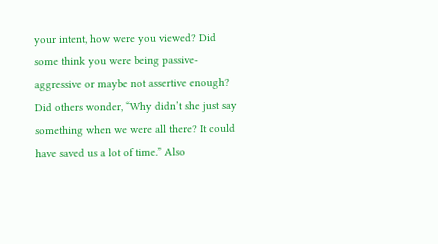your intent, how were you viewed? Did some think you were being passive-aggressive or maybe not assertive enough? Did others wonder, “Why didn’t she just say something when we were all there? It could have saved us a lot of time.” Also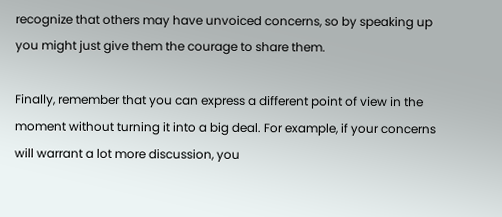recognize that others may have unvoiced concerns, so by speaking up you might just give them the courage to share them.

Finally, remember that you can express a different point of view in the moment without turning it into a big deal. For example, if your concerns will warrant a lot more discussion, you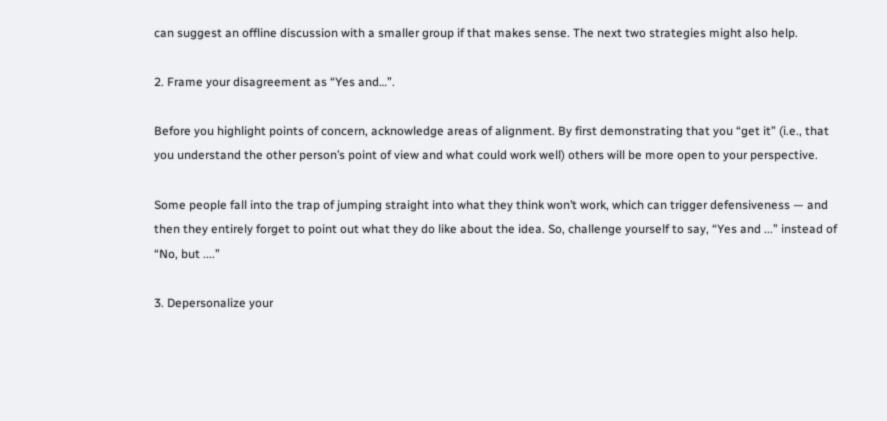can suggest an offline discussion with a smaller group if that makes sense. The next two strategies might also help.

2. Frame your disagreement as “Yes and…”.

Before you highlight points of concern, acknowledge areas of alignment. By first demonstrating that you “get it” (i.e., that you understand the other person’s point of view and what could work well) others will be more open to your perspective.

Some people fall into the trap of jumping straight into what they think won’t work, which can trigger defensiveness — and then they entirely forget to point out what they do like about the idea. So, challenge yourself to say, “Yes and ...” instead of “No, but ....”

3. Depersonalize your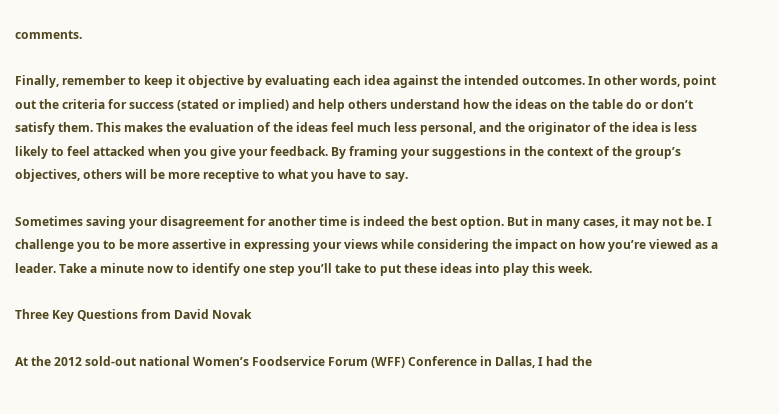comments.

Finally, remember to keep it objective by evaluating each idea against the intended outcomes. In other words, point out the criteria for success (stated or implied) and help others understand how the ideas on the table do or don’t satisfy them. This makes the evaluation of the ideas feel much less personal, and the originator of the idea is less likely to feel attacked when you give your feedback. By framing your suggestions in the context of the group’s objectives, others will be more receptive to what you have to say.

Sometimes saving your disagreement for another time is indeed the best option. But in many cases, it may not be. I challenge you to be more assertive in expressing your views while considering the impact on how you’re viewed as a leader. Take a minute now to identify one step you’ll take to put these ideas into play this week.

Three Key Questions from David Novak

At the 2012 sold-out national Women’s Foodservice Forum (WFF) Conference in Dallas, I had the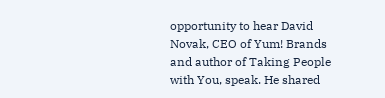opportunity to hear David Novak, CEO of Yum! Brands and author of Taking People with You, speak. He shared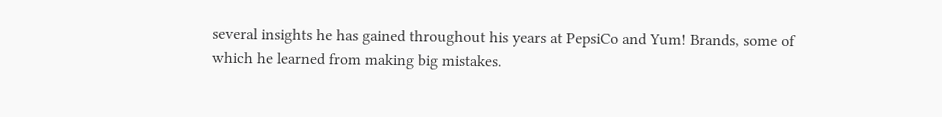several insights he has gained throughout his years at PepsiCo and Yum! Brands, some of which he learned from making big mistakes.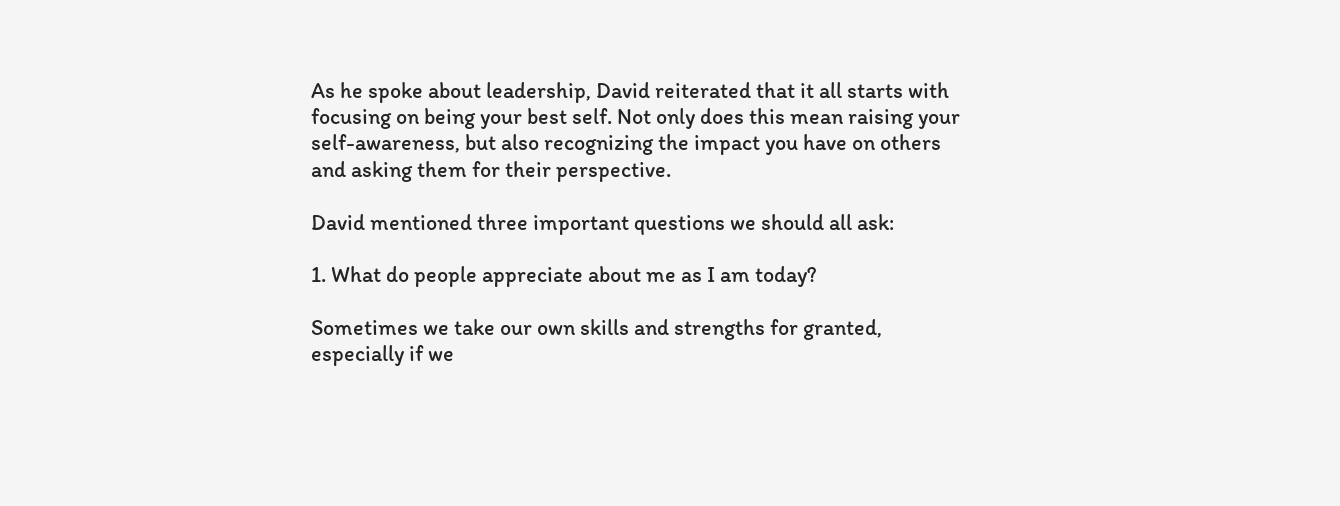As he spoke about leadership, David reiterated that it all starts with focusing on being your best self. Not only does this mean raising your self-awareness, but also recognizing the impact you have on others and asking them for their perspective.

David mentioned three important questions we should all ask:

1. What do people appreciate about me as I am today?

Sometimes we take our own skills and strengths for granted, especially if we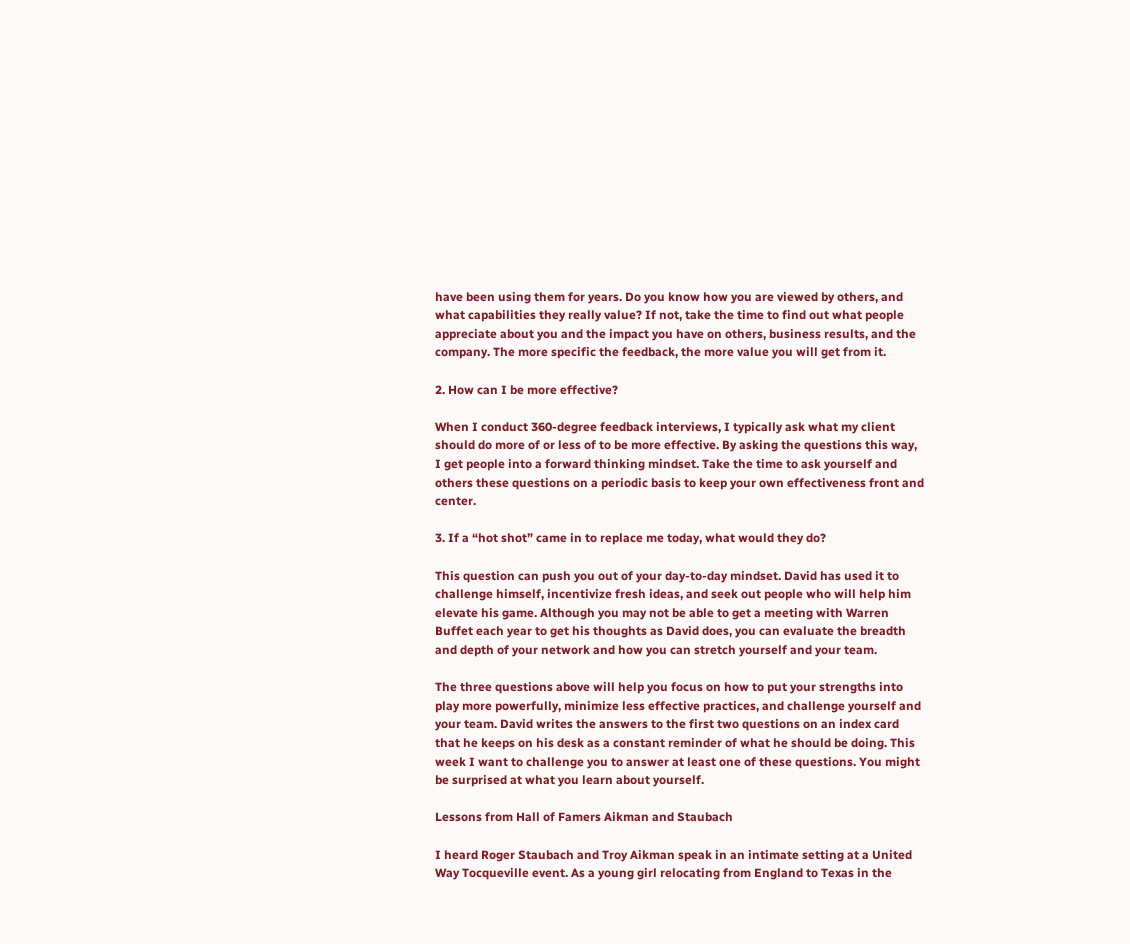have been using them for years. Do you know how you are viewed by others, and what capabilities they really value? If not, take the time to find out what people appreciate about you and the impact you have on others, business results, and the company. The more specific the feedback, the more value you will get from it.

2. How can I be more effective?

When I conduct 360-degree feedback interviews, I typically ask what my client should do more of or less of to be more effective. By asking the questions this way, I get people into a forward thinking mindset. Take the time to ask yourself and others these questions on a periodic basis to keep your own effectiveness front and center.

3. If a “hot shot” came in to replace me today, what would they do?

This question can push you out of your day-to-day mindset. David has used it to challenge himself, incentivize fresh ideas, and seek out people who will help him elevate his game. Although you may not be able to get a meeting with Warren Buffet each year to get his thoughts as David does, you can evaluate the breadth and depth of your network and how you can stretch yourself and your team.

The three questions above will help you focus on how to put your strengths into play more powerfully, minimize less effective practices, and challenge yourself and your team. David writes the answers to the first two questions on an index card that he keeps on his desk as a constant reminder of what he should be doing. This week I want to challenge you to answer at least one of these questions. You might be surprised at what you learn about yourself.

Lessons from Hall of Famers Aikman and Staubach

I heard Roger Staubach and Troy Aikman speak in an intimate setting at a United Way Tocqueville event. As a young girl relocating from England to Texas in the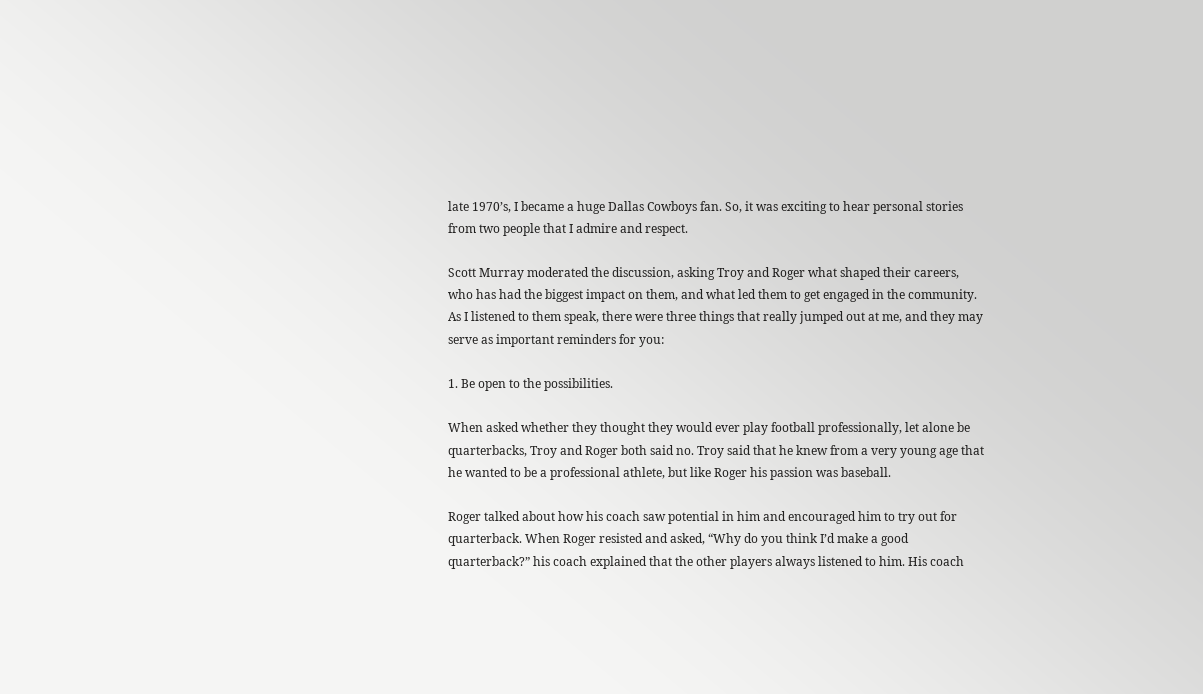late 1970’s, I became a huge Dallas Cowboys fan. So, it was exciting to hear personal stories from two people that I admire and respect.

Scott Murray moderated the discussion, asking Troy and Roger what shaped their careers, who has had the biggest impact on them, and what led them to get engaged in the community. As I listened to them speak, there were three things that really jumped out at me, and they may serve as important reminders for you:

1. Be open to the possibilities.

When asked whether they thought they would ever play football professionally, let alone be quarterbacks, Troy and Roger both said no. Troy said that he knew from a very young age that he wanted to be a professional athlete, but like Roger his passion was baseball.

Roger talked about how his coach saw potential in him and encouraged him to try out for quarterback. When Roger resisted and asked, “Why do you think I’d make a good quarterback?” his coach explained that the other players always listened to him. His coach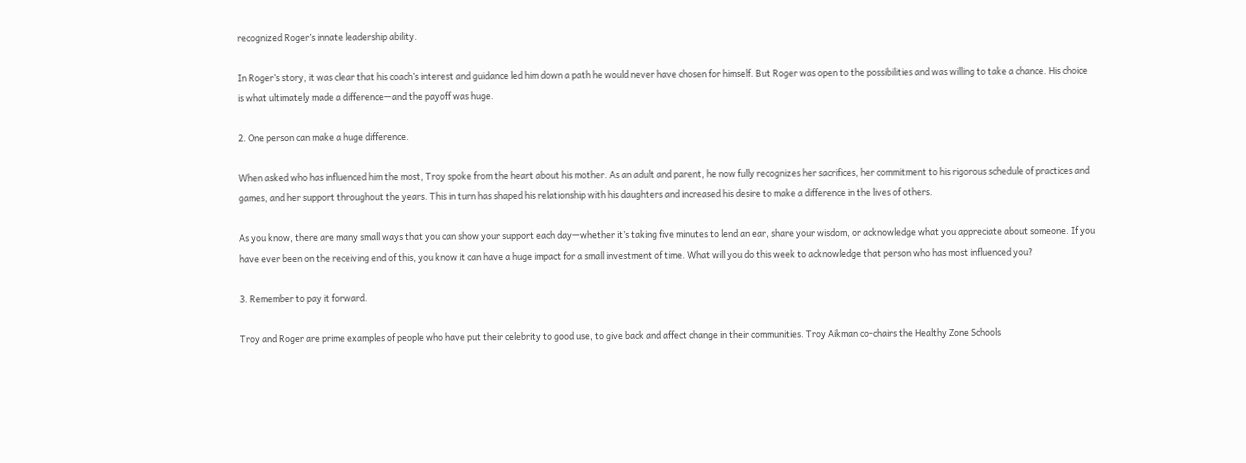recognized Roger’s innate leadership ability.

In Roger’s story, it was clear that his coach’s interest and guidance led him down a path he would never have chosen for himself. But Roger was open to the possibilities and was willing to take a chance. His choice is what ultimately made a difference—and the payoff was huge.

2. One person can make a huge difference.

When asked who has influenced him the most, Troy spoke from the heart about his mother. As an adult and parent, he now fully recognizes her sacrifices, her commitment to his rigorous schedule of practices and games, and her support throughout the years. This in turn has shaped his relationship with his daughters and increased his desire to make a difference in the lives of others.

As you know, there are many small ways that you can show your support each day—whether it’s taking five minutes to lend an ear, share your wisdom, or acknowledge what you appreciate about someone. If you have ever been on the receiving end of this, you know it can have a huge impact for a small investment of time. What will you do this week to acknowledge that person who has most influenced you?

3. Remember to pay it forward.

Troy and Roger are prime examples of people who have put their celebrity to good use, to give back and affect change in their communities. Troy Aikman co-chairs the Healthy Zone Schools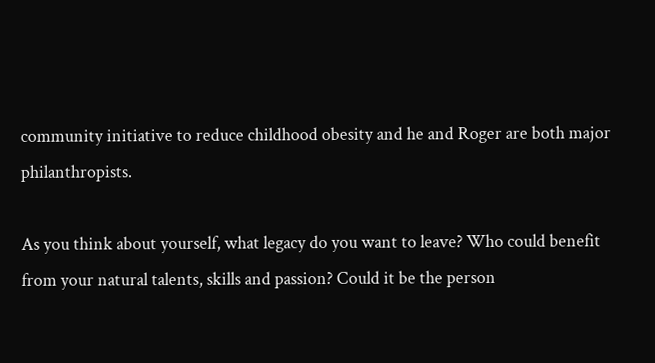community initiative to reduce childhood obesity and he and Roger are both major philanthropists.

As you think about yourself, what legacy do you want to leave? Who could benefit from your natural talents, skills and passion? Could it be the person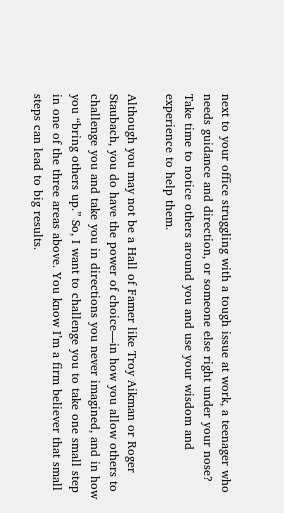next to your office struggling with a tough issue at work, a teenager who needs guidance and direction, or someone else right under your nose? Take time to notice others around you and use your wisdom and experience to help them.

Although you may not be a Hall of Famer like Troy Aikman or Roger Staubach, you do have the power of choice—in how you allow others to challenge you and take you in directions you never imagined, and in how you “bring others up.” So, I want to challenge you to take one small step in one of the three areas above. You know I’m a firm believer that small steps can lead to big results.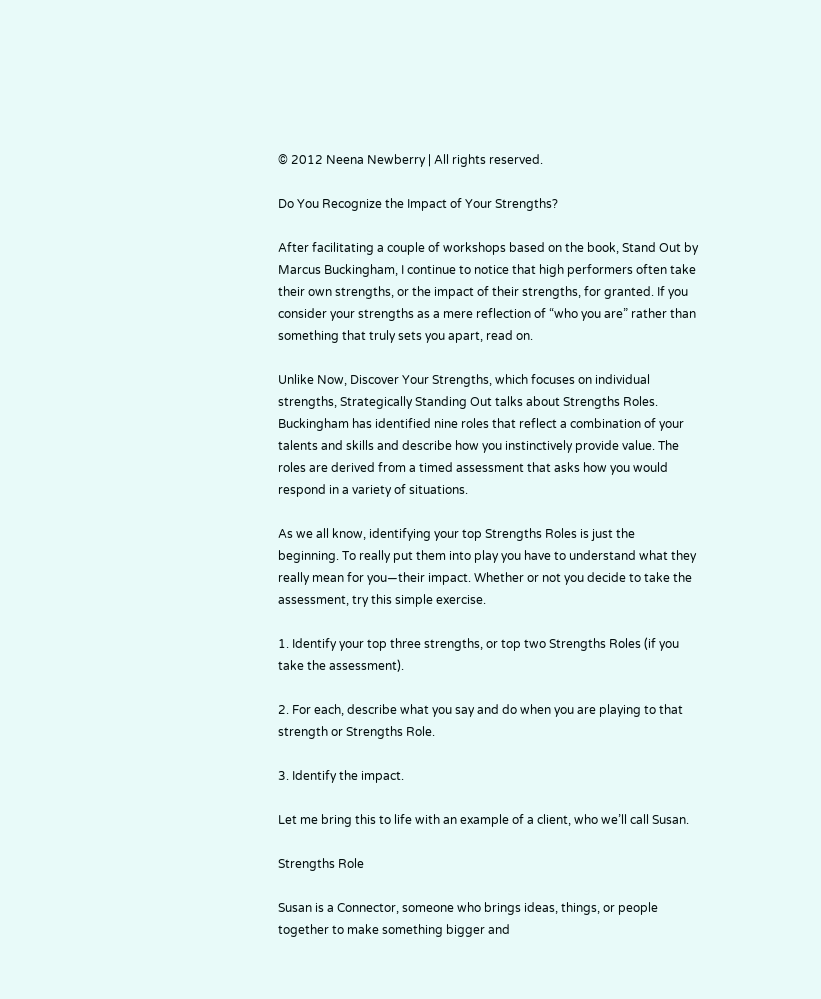© 2012 Neena Newberry | All rights reserved.

Do You Recognize the Impact of Your Strengths?

After facilitating a couple of workshops based on the book, Stand Out by Marcus Buckingham, I continue to notice that high performers often take their own strengths, or the impact of their strengths, for granted. If you consider your strengths as a mere reflection of “who you are” rather than something that truly sets you apart, read on.

Unlike Now, Discover Your Strengths, which focuses on individual strengths, Strategically Standing Out talks about Strengths Roles. Buckingham has identified nine roles that reflect a combination of your talents and skills and describe how you instinctively provide value. The roles are derived from a timed assessment that asks how you would respond in a variety of situations.

As we all know, identifying your top Strengths Roles is just the beginning. To really put them into play you have to understand what they really mean for you—their impact. Whether or not you decide to take the assessment, try this simple exercise.

1. Identify your top three strengths, or top two Strengths Roles (if you take the assessment).

2. For each, describe what you say and do when you are playing to that strength or Strengths Role.

3. Identify the impact.

Let me bring this to life with an example of a client, who we’ll call Susan.

Strengths Role

Susan is a Connector, someone who brings ideas, things, or people together to make something bigger and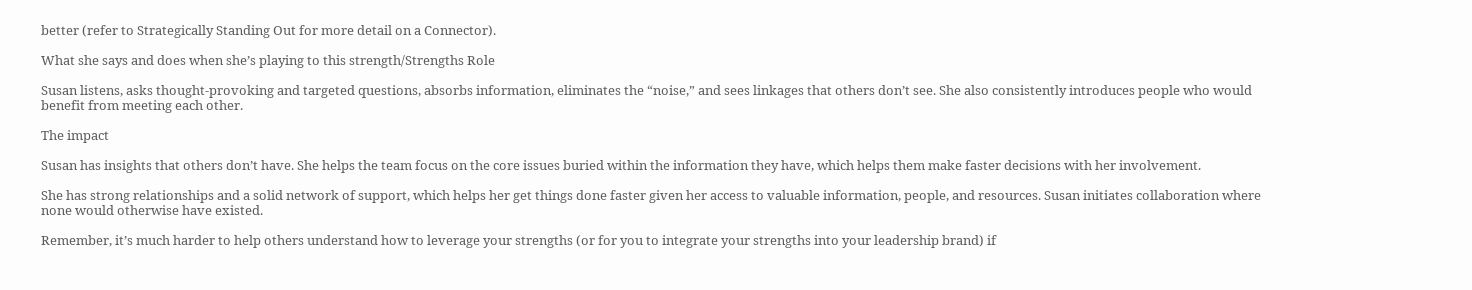better (refer to Strategically Standing Out for more detail on a Connector).

What she says and does when she’s playing to this strength/Strengths Role

Susan listens, asks thought-provoking and targeted questions, absorbs information, eliminates the “noise,” and sees linkages that others don’t see. She also consistently introduces people who would benefit from meeting each other.

The impact

Susan has insights that others don’t have. She helps the team focus on the core issues buried within the information they have, which helps them make faster decisions with her involvement.

She has strong relationships and a solid network of support, which helps her get things done faster given her access to valuable information, people, and resources. Susan initiates collaboration where none would otherwise have existed.

Remember, it’s much harder to help others understand how to leverage your strengths (or for you to integrate your strengths into your leadership brand) if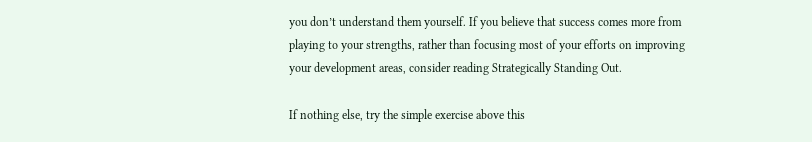you don’t understand them yourself. If you believe that success comes more from playing to your strengths, rather than focusing most of your efforts on improving your development areas, consider reading Strategically Standing Out.

If nothing else, try the simple exercise above this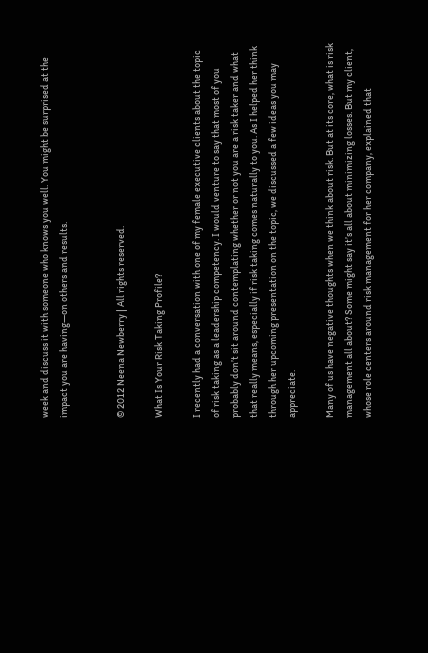week and discuss it with someone who knows you well. You might be surprised at the impact you are having—on others and results.


© 2012 Neena Newberry | All rights reserved.

What Is Your Risk Taking Profile?

I recently had a conversation with one of my female executive clients about the topic of risk taking as a leadership competency. I would venture to say that most of you probably don’t sit around contemplating whether or not you are a risk taker and what that really means, especially if risk taking comes naturally to you. As I helped her think through her upcoming presentation on the topic, we discussed a few ideas you may appreciate.

Many of us have negative thoughts when we think about risk. But at its core, what is risk management all about? Some might say it’s all about minimizing losses. But my client, whose role centers around risk management for her company, explained that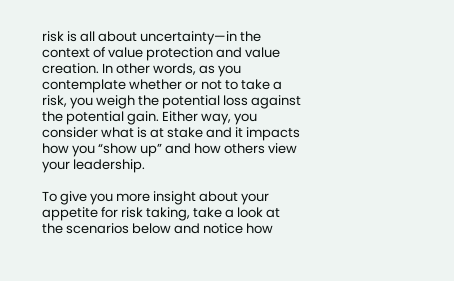risk is all about uncertainty—in the context of value protection and value creation. In other words, as you contemplate whether or not to take a risk, you weigh the potential loss against the potential gain. Either way, you consider what is at stake and it impacts how you “show up” and how others view your leadership.

To give you more insight about your appetite for risk taking, take a look at the scenarios below and notice how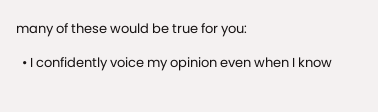many of these would be true for you:

  • I confidently voice my opinion even when I know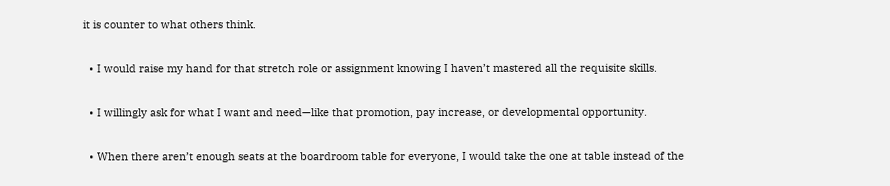it is counter to what others think.

  • I would raise my hand for that stretch role or assignment knowing I haven’t mastered all the requisite skills.

  • I willingly ask for what I want and need—like that promotion, pay increase, or developmental opportunity.

  • When there aren’t enough seats at the boardroom table for everyone, I would take the one at table instead of the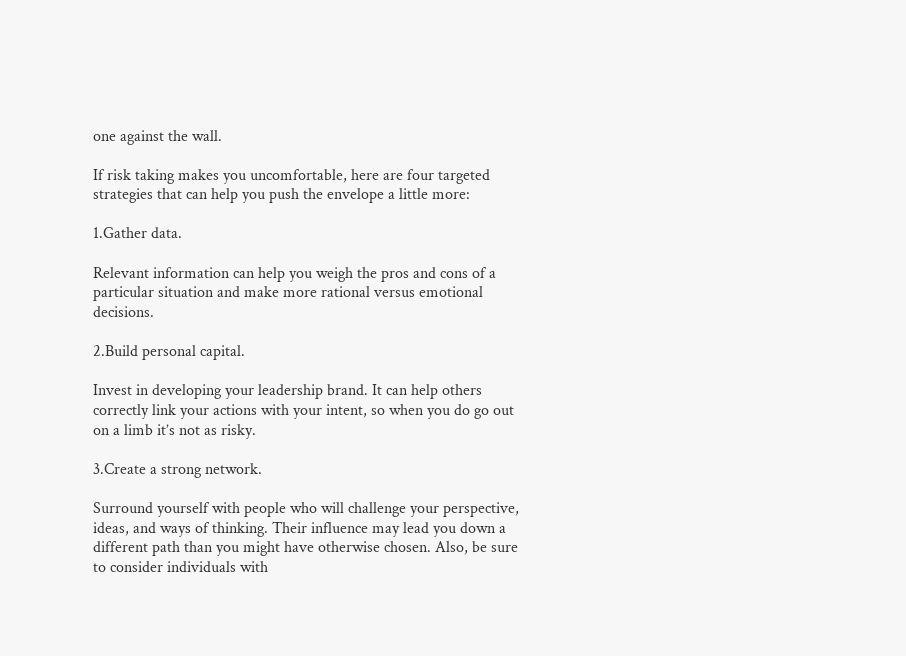one against the wall.

If risk taking makes you uncomfortable, here are four targeted strategies that can help you push the envelope a little more:

1.Gather data.

Relevant information can help you weigh the pros and cons of a particular situation and make more rational versus emotional decisions.

2.Build personal capital.

Invest in developing your leadership brand. It can help others correctly link your actions with your intent, so when you do go out on a limb it’s not as risky.

3.Create a strong network.

Surround yourself with people who will challenge your perspective, ideas, and ways of thinking. Their influence may lead you down a different path than you might have otherwise chosen. Also, be sure to consider individuals with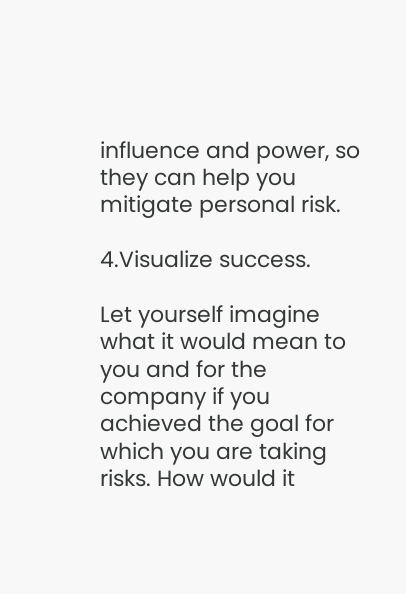influence and power, so they can help you mitigate personal risk.

4.Visualize success.

Let yourself imagine what it would mean to you and for the company if you achieved the goal for which you are taking risks. How would it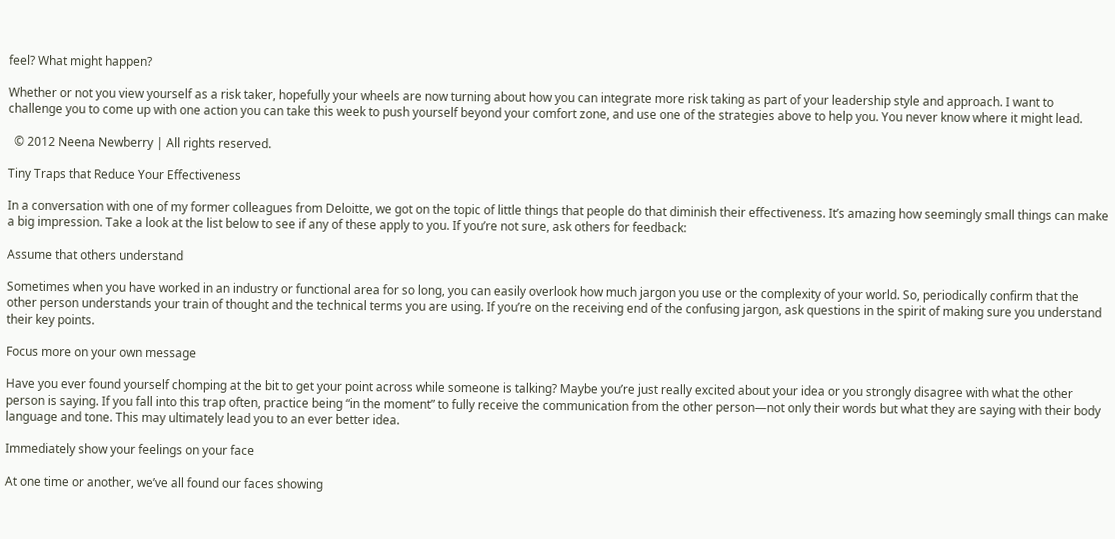feel? What might happen?

Whether or not you view yourself as a risk taker, hopefully your wheels are now turning about how you can integrate more risk taking as part of your leadership style and approach. I want to challenge you to come up with one action you can take this week to push yourself beyond your comfort zone, and use one of the strategies above to help you. You never know where it might lead.

  © 2012 Neena Newberry | All rights reserved.

Tiny Traps that Reduce Your Effectiveness

In a conversation with one of my former colleagues from Deloitte, we got on the topic of little things that people do that diminish their effectiveness. It’s amazing how seemingly small things can make a big impression. Take a look at the list below to see if any of these apply to you. If you’re not sure, ask others for feedback:

Assume that others understand

Sometimes when you have worked in an industry or functional area for so long, you can easily overlook how much jargon you use or the complexity of your world. So, periodically confirm that the other person understands your train of thought and the technical terms you are using. If you’re on the receiving end of the confusing jargon, ask questions in the spirit of making sure you understand their key points.

Focus more on your own message

Have you ever found yourself chomping at the bit to get your point across while someone is talking? Maybe you’re just really excited about your idea or you strongly disagree with what the other person is saying. If you fall into this trap often, practice being “in the moment” to fully receive the communication from the other person—not only their words but what they are saying with their body language and tone. This may ultimately lead you to an ever better idea.

Immediately show your feelings on your face

At one time or another, we’ve all found our faces showing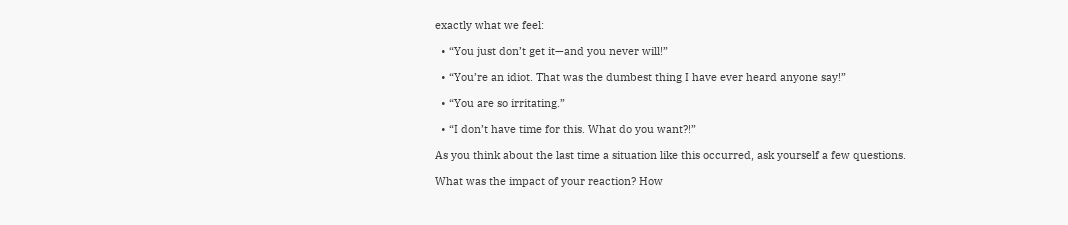exactly what we feel:

  • “You just don’t get it—and you never will!”

  • “You’re an idiot. That was the dumbest thing I have ever heard anyone say!”

  • “You are so irritating.”

  • “I don’t have time for this. What do you want?!”

As you think about the last time a situation like this occurred, ask yourself a few questions.

What was the impact of your reaction? How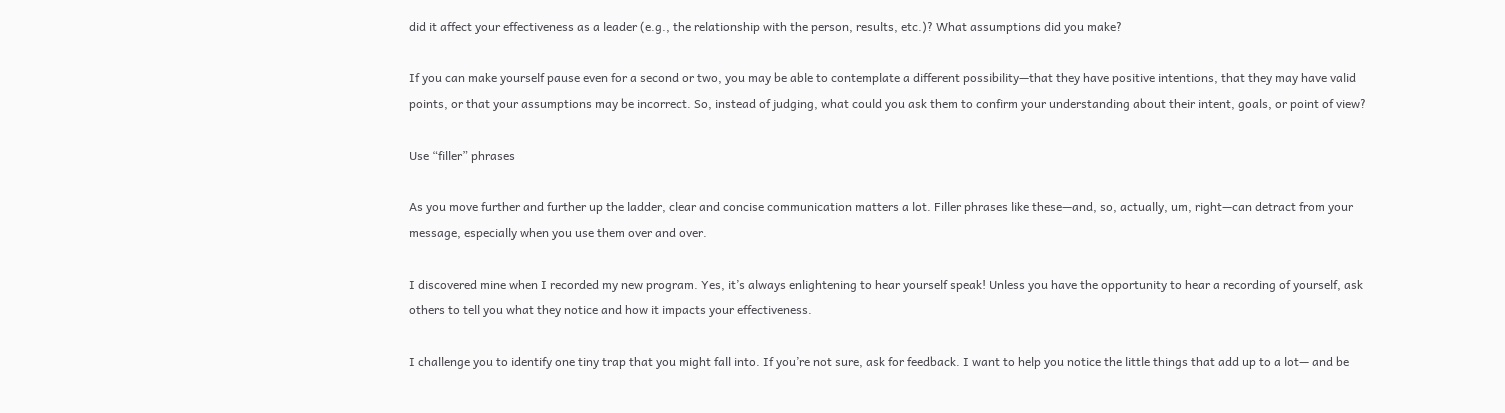did it affect your effectiveness as a leader (e.g., the relationship with the person, results, etc.)? What assumptions did you make?

If you can make yourself pause even for a second or two, you may be able to contemplate a different possibility—that they have positive intentions, that they may have valid points, or that your assumptions may be incorrect. So, instead of judging, what could you ask them to confirm your understanding about their intent, goals, or point of view?

Use “filler” phrases

As you move further and further up the ladder, clear and concise communication matters a lot. Filler phrases like these—and, so, actually, um, right—can detract from your message, especially when you use them over and over.

I discovered mine when I recorded my new program. Yes, it’s always enlightening to hear yourself speak! Unless you have the opportunity to hear a recording of yourself, ask others to tell you what they notice and how it impacts your effectiveness.

I challenge you to identify one tiny trap that you might fall into. If you’re not sure, ask for feedback. I want to help you notice the little things that add up to a lot— and be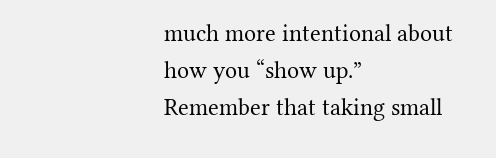much more intentional about how you “show up.” Remember that taking small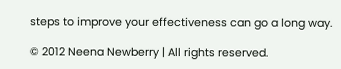steps to improve your effectiveness can go a long way.

© 2012 Neena Newberry | All rights reserved.